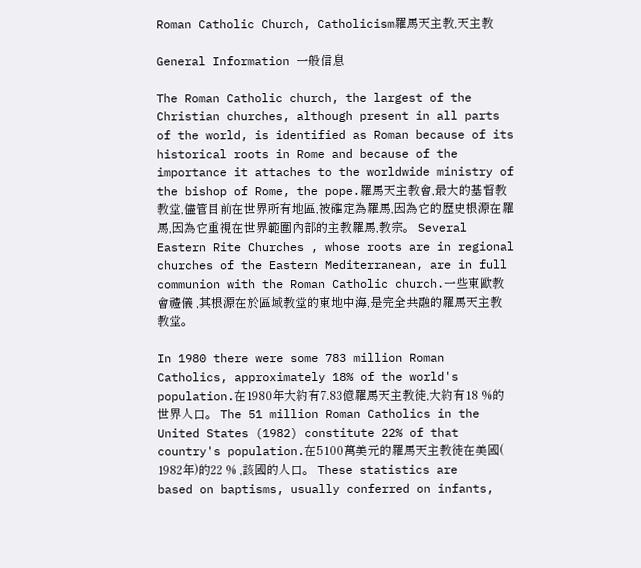Roman Catholic Church, Catholicism羅馬天主教,天主教

General Information 一般信息

The Roman Catholic church, the largest of the Christian churches, although present in all parts of the world, is identified as Roman because of its historical roots in Rome and because of the importance it attaches to the worldwide ministry of the bishop of Rome, the pope.羅馬天主教會,最大的基督教教堂,儘管目前在世界所有地區,被確定為羅馬,因為它的歷史根源在羅馬,因為它重視在世界範圍內部的主教羅馬,教宗。 Several Eastern Rite Churches , whose roots are in regional churches of the Eastern Mediterranean, are in full communion with the Roman Catholic church.一些東歐教會禮儀 ,其根源在於區域教堂的東地中海,是完全共融的羅馬天主教教堂。

In 1980 there were some 783 million Roman Catholics, approximately 18% of the world's population.在1980年大約有7.83億羅馬天主教徒,大約有18 %的世界人口。 The 51 million Roman Catholics in the United States (1982) constitute 22% of that country's population.在5100萬美元的羅馬天主教徒在美國( 1982年)的22 % ,該國的人口。 These statistics are based on baptisms, usually conferred on infants,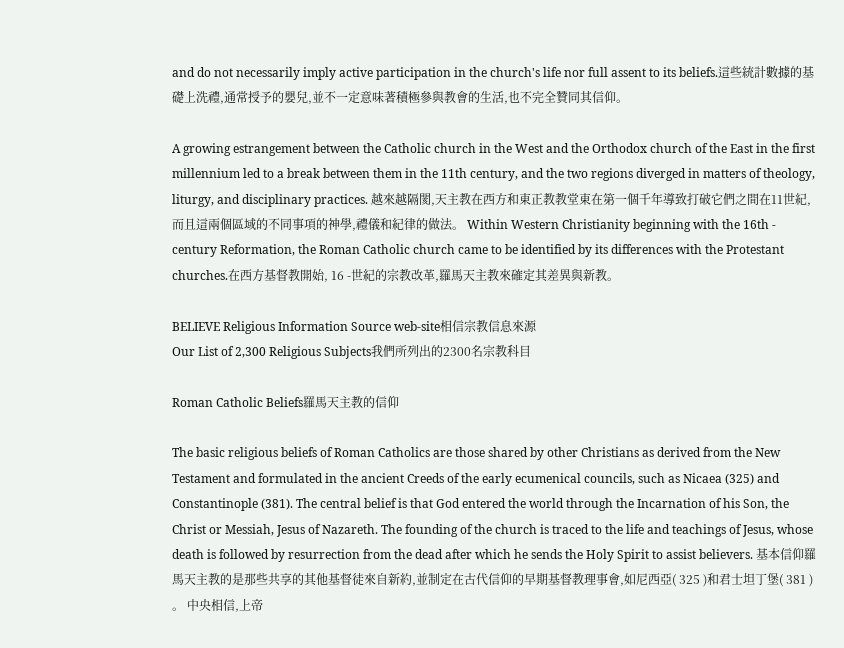and do not necessarily imply active participation in the church's life nor full assent to its beliefs.這些統計數據的基礎上洗禮,通常授予的嬰兒,並不一定意味著積極參與教會的生活,也不完全贊同其信仰。

A growing estrangement between the Catholic church in the West and the Orthodox church of the East in the first millennium led to a break between them in the 11th century, and the two regions diverged in matters of theology, liturgy, and disciplinary practices. 越來越隔閡,天主教在西方和東正教教堂東在第一個千年導致打破它們之間在11世紀,而且這兩個區域的不同事項的神學,禮儀和紀律的做法。 Within Western Christianity beginning with the 16th - century Reformation, the Roman Catholic church came to be identified by its differences with the Protestant churches.在西方基督教開始, 16 -世紀的宗教改革,羅馬天主教來確定其差異與新教。

BELIEVE Religious Information Source web-site相信宗教信息來源
Our List of 2,300 Religious Subjects我們所列出的2300名宗教科目

Roman Catholic Beliefs羅馬天主教的信仰

The basic religious beliefs of Roman Catholics are those shared by other Christians as derived from the New Testament and formulated in the ancient Creeds of the early ecumenical councils, such as Nicaea (325) and Constantinople (381). The central belief is that God entered the world through the Incarnation of his Son, the Christ or Messiah, Jesus of Nazareth. The founding of the church is traced to the life and teachings of Jesus, whose death is followed by resurrection from the dead after which he sends the Holy Spirit to assist believers. 基本信仰羅馬天主教的是那些共享的其他基督徒來自新約,並制定在古代信仰的早期基督教理事會,如尼西亞( 325 )和君士坦丁堡( 381 ) 。 中央相信,上帝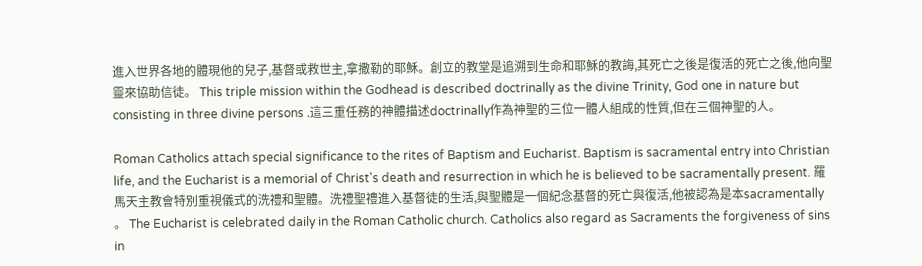進入世界各地的體現他的兒子,基督或救世主,拿撒勒的耶穌。創立的教堂是追溯到生命和耶穌的教誨,其死亡之後是復活的死亡之後,他向聖靈來協助信徒。 This triple mission within the Godhead is described doctrinally as the divine Trinity, God one in nature but consisting in three divine persons .這三重任務的神體描述doctrinally作為神聖的三位一體人組成的性質,但在三個神聖的人。

Roman Catholics attach special significance to the rites of Baptism and Eucharist. Baptism is sacramental entry into Christian life, and the Eucharist is a memorial of Christ's death and resurrection in which he is believed to be sacramentally present. 羅馬天主教會特別重視儀式的洗禮和聖體。洗禮聖禮進入基督徒的生活,與聖體是一個紀念基督的死亡與復活,他被認為是本sacramentally 。 The Eucharist is celebrated daily in the Roman Catholic church. Catholics also regard as Sacraments the forgiveness of sins in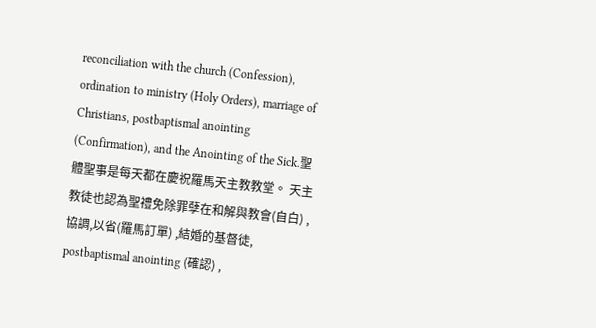reconciliation with the church (Confession), ordination to ministry (Holy Orders), marriage of Christians, postbaptismal anointing (Confirmation), and the Anointing of the Sick.聖體聖事是每天都在慶祝羅馬天主教教堂。 天主教徒也認為聖禮免除罪孽在和解與教會(自白) ,協調,以省(羅馬訂單) ,結婚的基督徒, postbaptismal anointing (確認) ,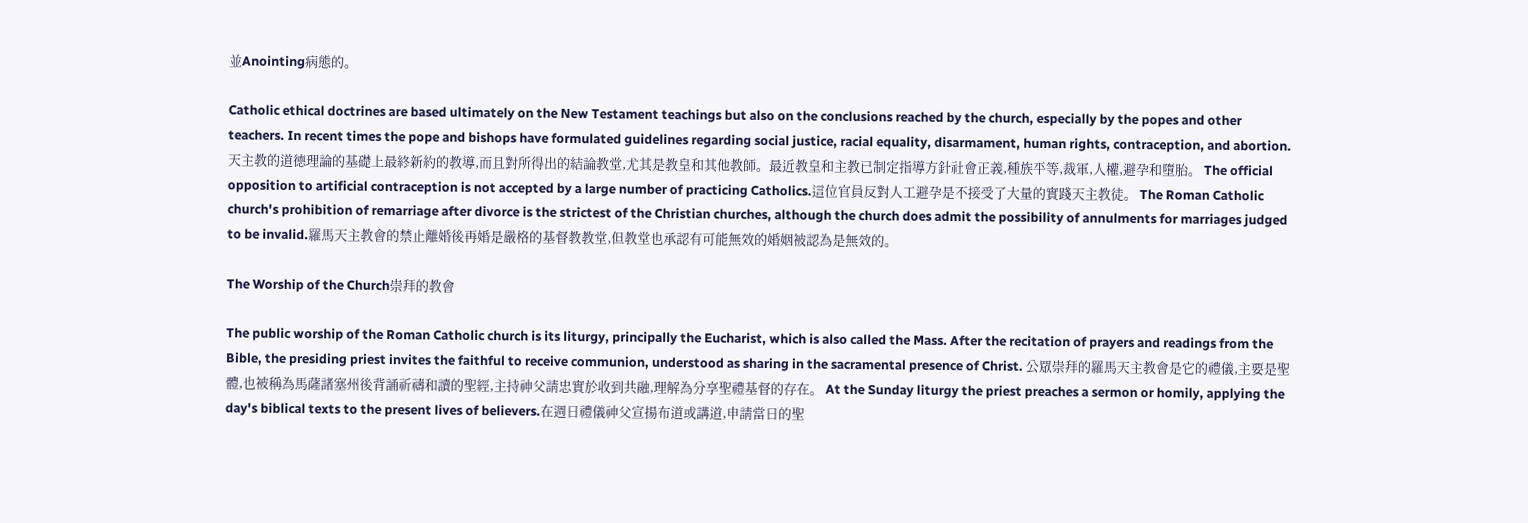並Anointing病態的。

Catholic ethical doctrines are based ultimately on the New Testament teachings but also on the conclusions reached by the church, especially by the popes and other teachers. In recent times the pope and bishops have formulated guidelines regarding social justice, racial equality, disarmament, human rights, contraception, and abortion. 天主教的道德理論的基礎上最終新約的教導,而且對所得出的結論教堂,尤其是教皇和其他教師。最近教皇和主教已制定指導方針社會正義,種族平等,裁軍,人權,避孕和墮胎。 The official opposition to artificial contraception is not accepted by a large number of practicing Catholics.這位官員反對人工避孕是不接受了大量的實踐天主教徒。 The Roman Catholic church's prohibition of remarriage after divorce is the strictest of the Christian churches, although the church does admit the possibility of annulments for marriages judged to be invalid.羅馬天主教會的禁止離婚後再婚是嚴格的基督教教堂,但教堂也承認有可能無效的婚姻被認為是無效的。

The Worship of the Church崇拜的教會

The public worship of the Roman Catholic church is its liturgy, principally the Eucharist, which is also called the Mass. After the recitation of prayers and readings from the Bible, the presiding priest invites the faithful to receive communion, understood as sharing in the sacramental presence of Christ. 公眾崇拜的羅馬天主教會是它的禮儀,主要是聖體,也被稱為馬薩諸塞州後背誦祈禱和讀的聖經,主持神父請忠實於收到共融,理解為分享聖禮基督的存在。 At the Sunday liturgy the priest preaches a sermon or homily, applying the day's biblical texts to the present lives of believers.在週日禮儀神父宣揚布道或講道,申請當日的聖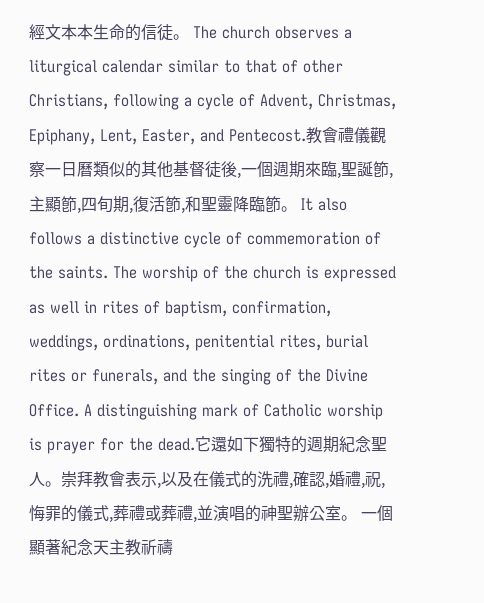經文本本生命的信徒。 The church observes a liturgical calendar similar to that of other Christians, following a cycle of Advent, Christmas, Epiphany, Lent, Easter, and Pentecost.教會禮儀觀察一日曆類似的其他基督徒後,一個週期來臨,聖誕節,主顯節,四旬期,復活節,和聖靈降臨節。 It also follows a distinctive cycle of commemoration of the saints. The worship of the church is expressed as well in rites of baptism, confirmation, weddings, ordinations, penitential rites, burial rites or funerals, and the singing of the Divine Office. A distinguishing mark of Catholic worship is prayer for the dead.它還如下獨特的週期紀念聖人。崇拜教會表示,以及在儀式的洗禮,確認,婚禮,祝,悔罪的儀式,葬禮或葬禮,並演唱的神聖辦公室。 一個顯著紀念天主教祈禱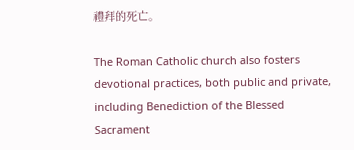禮拜的死亡。

The Roman Catholic church also fosters devotional practices, both public and private, including Benediction of the Blessed Sacrament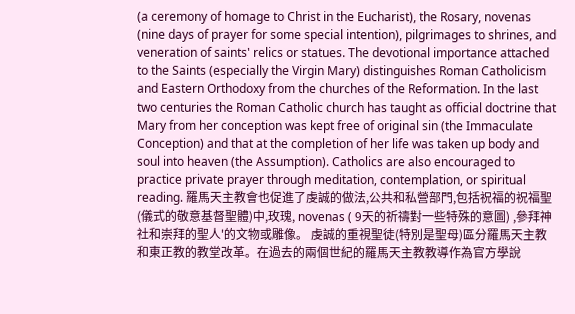(a ceremony of homage to Christ in the Eucharist), the Rosary, novenas (nine days of prayer for some special intention), pilgrimages to shrines, and veneration of saints' relics or statues. The devotional importance attached to the Saints (especially the Virgin Mary) distinguishes Roman Catholicism and Eastern Orthodoxy from the churches of the Reformation. In the last two centuries the Roman Catholic church has taught as official doctrine that Mary from her conception was kept free of original sin (the Immaculate Conception) and that at the completion of her life was taken up body and soul into heaven (the Assumption). Catholics are also encouraged to practice private prayer through meditation, contemplation, or spiritual reading. 羅馬天主教會也促進了虔誠的做法,公共和私營部門,包括祝福的祝福聖(儀式的敬意基督聖體)中,玫瑰, novenas ( 9天的祈禱對一些特殊的意圖) ,參拜神社和崇拜的聖人'的文物或雕像。 虔誠的重視聖徒(特別是聖母)區分羅馬天主教和東正教的教堂改革。在過去的兩個世紀的羅馬天主教教導作為官方學說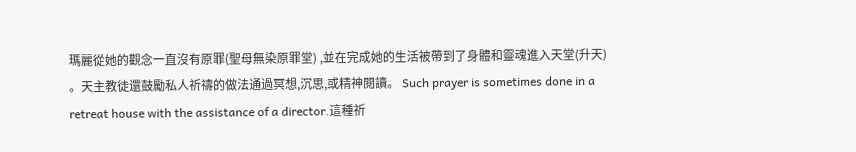瑪麗從她的觀念一直沒有原罪(聖母無染原罪堂) ,並在完成她的生活被帶到了身體和靈魂進入天堂(升天) 。天主教徒還鼓勵私人祈禱的做法通過冥想,沉思,或精神閱讀。 Such prayer is sometimes done in a retreat house with the assistance of a director.這種祈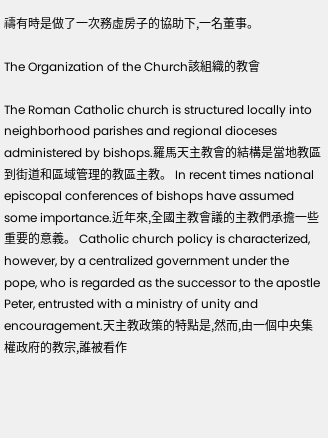禱有時是做了一次務虛房子的協助下,一名董事。

The Organization of the Church該組織的教會

The Roman Catholic church is structured locally into neighborhood parishes and regional dioceses administered by bishops.羅馬天主教會的結構是當地教區到街道和區域管理的教區主教。 In recent times national episcopal conferences of bishops have assumed some importance.近年來,全國主教會議的主教們承擔一些重要的意義。 Catholic church policy is characterized, however, by a centralized government under the pope, who is regarded as the successor to the apostle Peter, entrusted with a ministry of unity and encouragement.天主教政策的特點是,然而,由一個中央集權政府的教宗,誰被看作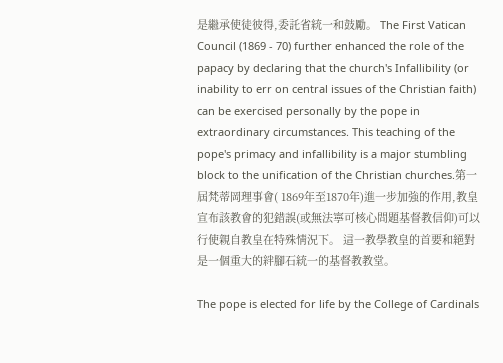是繼承使徒彼得,委託省統一和鼓勵。 The First Vatican Council (1869 - 70) further enhanced the role of the papacy by declaring that the church's Infallibility (or inability to err on central issues of the Christian faith) can be exercised personally by the pope in extraordinary circumstances. This teaching of the pope's primacy and infallibility is a major stumbling block to the unification of the Christian churches.第一屆梵蒂岡理事會( 1869年至1870年)進一步加強的作用,教皇宣布該教會的犯錯誤(或無法寧可核心問題基督教信仰)可以行使親自教皇在特殊情況下。 這一教學教皇的首要和絕對是一個重大的絆腳石統一的基督教教堂。

The pope is elected for life by the College of Cardinals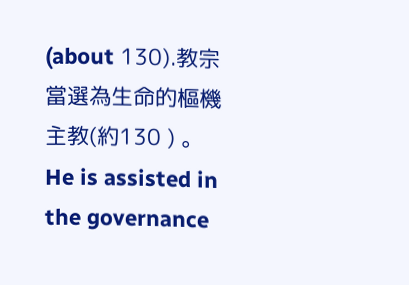(about 130).教宗當選為生命的樞機主教(約130 ) 。 He is assisted in the governance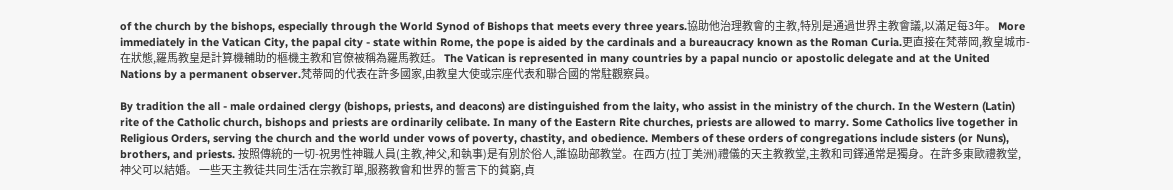of the church by the bishops, especially through the World Synod of Bishops that meets every three years.協助他治理教會的主教,特別是通過世界主教會議,以滿足每3年。 More immediately in the Vatican City, the papal city - state within Rome, the pope is aided by the cardinals and a bureaucracy known as the Roman Curia.更直接在梵蒂岡,教皇城市-在狀態,羅馬教皇是計算機輔助的樞機主教和官僚被稱為羅馬教廷。 The Vatican is represented in many countries by a papal nuncio or apostolic delegate and at the United Nations by a permanent observer.梵蒂岡的代表在許多國家,由教皇大使或宗座代表和聯合國的常駐觀察員。

By tradition the all - male ordained clergy (bishops, priests, and deacons) are distinguished from the laity, who assist in the ministry of the church. In the Western (Latin) rite of the Catholic church, bishops and priests are ordinarily celibate. In many of the Eastern Rite churches, priests are allowed to marry. Some Catholics live together in Religious Orders, serving the church and the world under vows of poverty, chastity, and obedience. Members of these orders of congregations include sisters (or Nuns), brothers, and priests. 按照傳統的一切-祝男性神職人員(主教,神父,和執事)是有別於俗人,誰協助部教堂。在西方(拉丁美洲)禮儀的天主教教堂,主教和司鐸通常是獨身。在許多東歐禮教堂,神父可以結婚。 一些天主教徒共同生活在宗教訂單,服務教會和世界的誓言下的貧窮,貞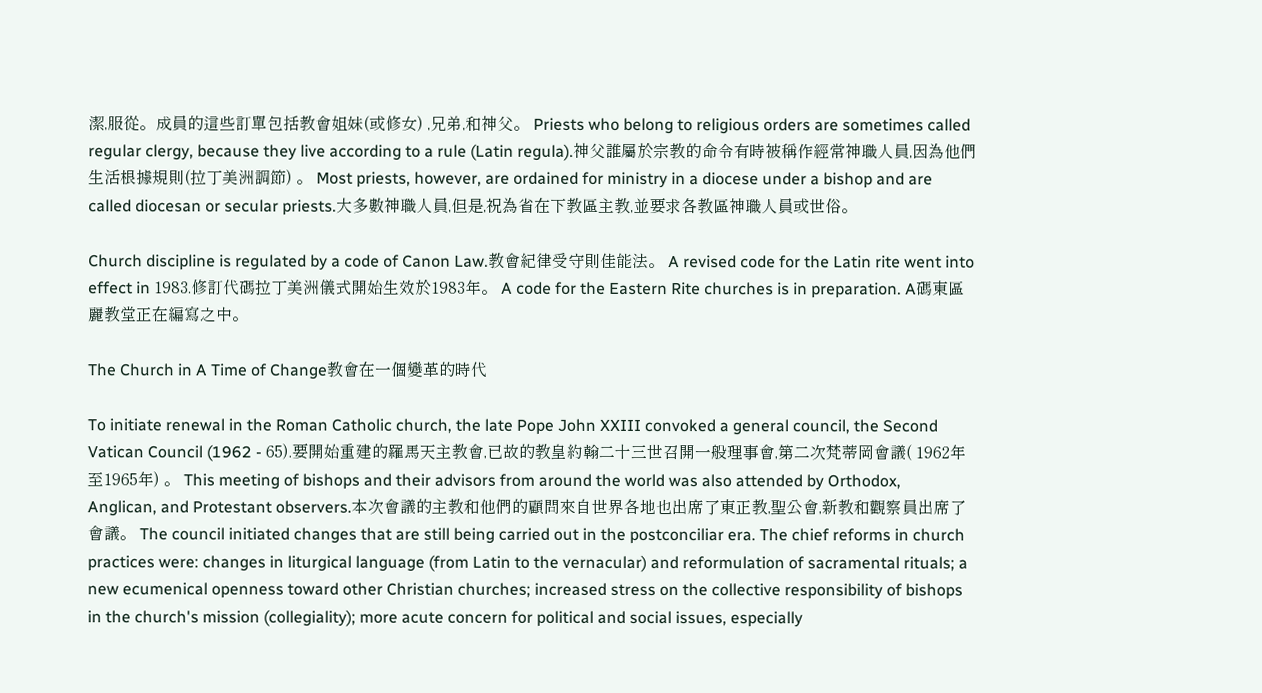潔,服從。成員的這些訂單包括教會姐妹(或修女) ,兄弟,和神父。 Priests who belong to religious orders are sometimes called regular clergy, because they live according to a rule (Latin regula).神父誰屬於宗教的命令有時被稱作經常神職人員,因為他們生活根據規則(拉丁美洲調節) 。 Most priests, however, are ordained for ministry in a diocese under a bishop and are called diocesan or secular priests.大多數神職人員,但是,祝為省在下教區主教,並要求各教區神職人員或世俗。

Church discipline is regulated by a code of Canon Law.教會紀律受守則佳能法。 A revised code for the Latin rite went into effect in 1983.修訂代碼拉丁美洲儀式開始生效於1983年。 A code for the Eastern Rite churches is in preparation. A碼東區麗教堂正在編寫之中。

The Church in A Time of Change教會在一個變革的時代

To initiate renewal in the Roman Catholic church, the late Pope John XXIII convoked a general council, the Second Vatican Council (1962 - 65).要開始重建的羅馬天主教會,已故的教皇約翰二十三世召開一般理事會,第二次梵蒂岡會議( 1962年至1965年) 。 This meeting of bishops and their advisors from around the world was also attended by Orthodox, Anglican, and Protestant observers.本次會議的主教和他們的顧問來自世界各地也出席了東正教,聖公會,新教和觀察員出席了會議。 The council initiated changes that are still being carried out in the postconciliar era. The chief reforms in church practices were: changes in liturgical language (from Latin to the vernacular) and reformulation of sacramental rituals; a new ecumenical openness toward other Christian churches; increased stress on the collective responsibility of bishops in the church's mission (collegiality); more acute concern for political and social issues, especially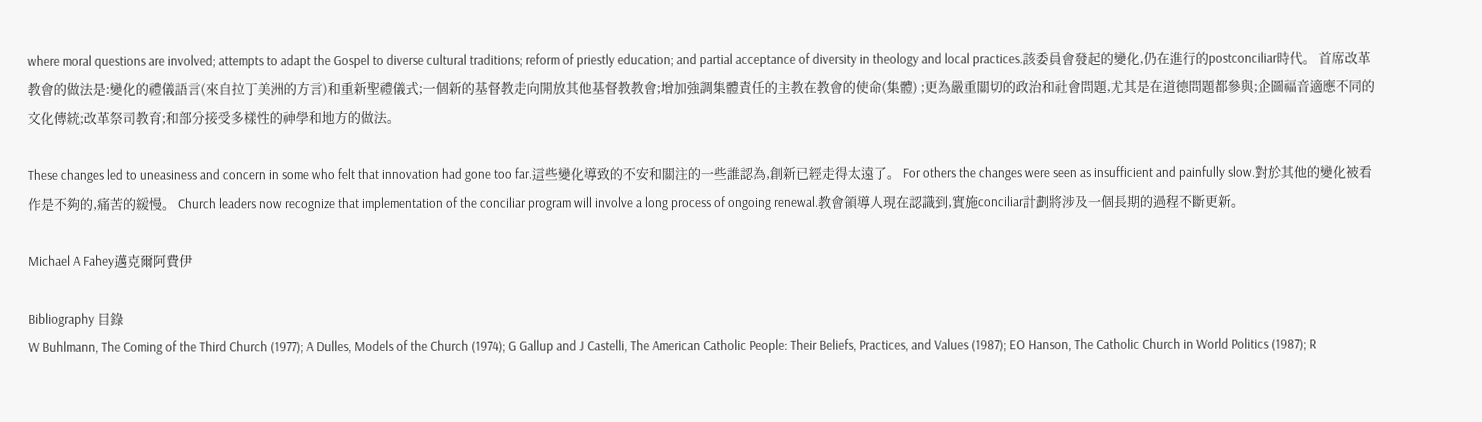where moral questions are involved; attempts to adapt the Gospel to diverse cultural traditions; reform of priestly education; and partial acceptance of diversity in theology and local practices.該委員會發起的變化,仍在進行的postconciliar時代。 首席改革教會的做法是:變化的禮儀語言(來自拉丁美洲的方言)和重新聖禮儀式;一個新的基督教走向開放其他基督教教會;增加強調集體責任的主教在教會的使命(集體) ;更為嚴重關切的政治和社會問題,尤其是在道德問題都參與;企圖福音適應不同的文化傳統;改革祭司教育;和部分接受多樣性的神學和地方的做法。

These changes led to uneasiness and concern in some who felt that innovation had gone too far.這些變化導致的不安和關注的一些誰認為,創新已經走得太遠了。 For others the changes were seen as insufficient and painfully slow.對於其他的變化被看作是不夠的,痛苦的緩慢。 Church leaders now recognize that implementation of the conciliar program will involve a long process of ongoing renewal.教會領導人現在認識到,實施conciliar計劃將涉及一個長期的過程不斷更新。

Michael A Fahey邁克爾阿費伊

Bibliography 目錄
W Buhlmann, The Coming of the Third Church (1977); A Dulles, Models of the Church (1974); G Gallup and J Castelli, The American Catholic People: Their Beliefs, Practices, and Values (1987); EO Hanson, The Catholic Church in World Politics (1987); R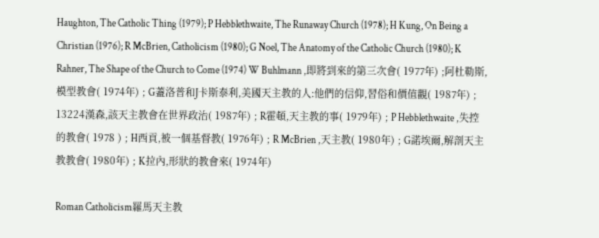Haughton, The Catholic Thing (1979); P Hebblethwaite, The Runaway Church (1978); H Kung, On Being a Christian (1976); R McBrien, Catholicism (1980); G Noel, The Anatomy of the Catholic Church (1980); K Rahner, The Shape of the Church to Come (1974) W Buhlmann ,即將到來的第三次會( 1977年) ;阿杜勒斯,模型教會( 1974年) ; G蓋洛普和J卡斯泰利,美國天主教的人:他們的信仰,習俗和價值觀( 1987年) ; 13224漢森,該天主教會在世界政治( 1987年) ; R霍頓,天主教的事( 1979年) ; P Hebblethwaite ,失控的教會( 1978 ) ; H西貢,被一個基督教( 1976年) ; R McBrien ,天主教( 1980年) ; G諾埃爾,解剖天主教教會( 1980年) ; K拉內,形狀的教會來( 1974年)

Roman Catholicism羅馬天主教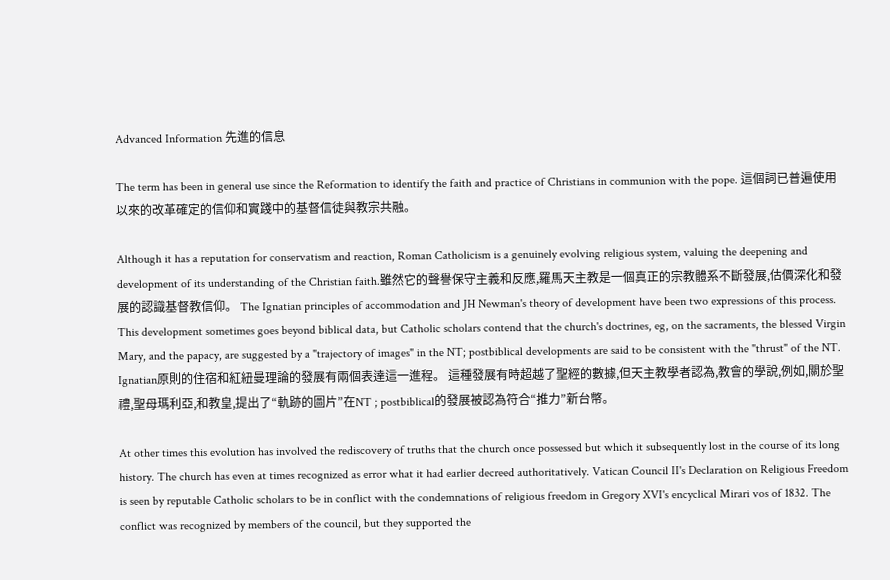Advanced Information 先進的信息

The term has been in general use since the Reformation to identify the faith and practice of Christians in communion with the pope. 這個詞已普遍使用以來的改革確定的信仰和實踐中的基督信徒與教宗共融。

Although it has a reputation for conservatism and reaction, Roman Catholicism is a genuinely evolving religious system, valuing the deepening and development of its understanding of the Christian faith.雖然它的聲譽保守主義和反應,羅馬天主教是一個真正的宗教體系不斷發展,估價深化和發展的認識基督教信仰。 The Ignatian principles of accommodation and JH Newman's theory of development have been two expressions of this process. This development sometimes goes beyond biblical data, but Catholic scholars contend that the church's doctrines, eg, on the sacraments, the blessed Virgin Mary, and the papacy, are suggested by a "trajectory of images" in the NT; postbiblical developments are said to be consistent with the "thrust" of the NT. Ignatian原則的住宿和紅紐曼理論的發展有兩個表達這一進程。 這種發展有時超越了聖經的數據,但天主教學者認為,教會的學說,例如,關於聖禮,聖母瑪利亞,和教皇,提出了“軌跡的圖片”在NT ; postbiblical的發展被認為符合“推力”新台幣。

At other times this evolution has involved the rediscovery of truths that the church once possessed but which it subsequently lost in the course of its long history. The church has even at times recognized as error what it had earlier decreed authoritatively. Vatican Council II's Declaration on Religious Freedom is seen by reputable Catholic scholars to be in conflict with the condemnations of religious freedom in Gregory XVI's encyclical Mirari vos of 1832. The conflict was recognized by members of the council, but they supported the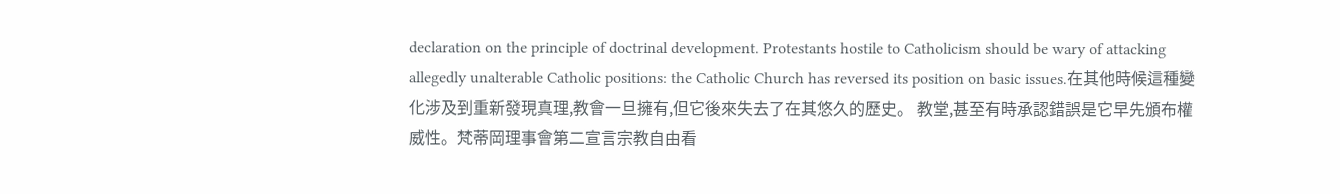declaration on the principle of doctrinal development. Protestants hostile to Catholicism should be wary of attacking allegedly unalterable Catholic positions: the Catholic Church has reversed its position on basic issues.在其他時候這種變化涉及到重新發現真理,教會一旦擁有,但它後來失去了在其悠久的歷史。 教堂,甚至有時承認錯誤是它早先頒布權威性。梵蒂岡理事會第二宣言宗教自由看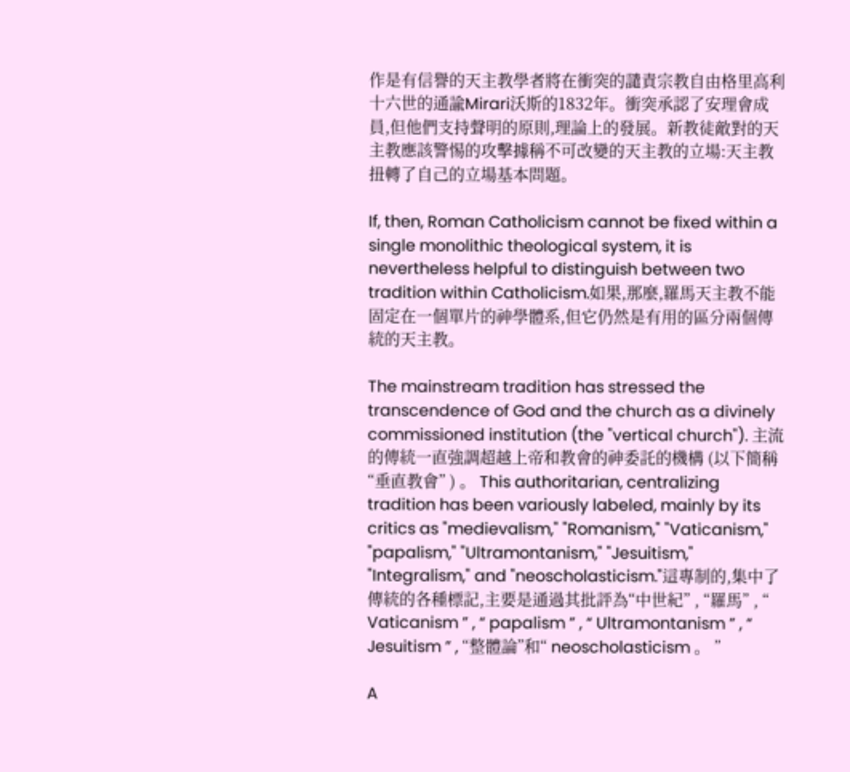作是有信譽的天主教學者將在衝突的譴責宗教自由格里高利十六世的通諭Mirari沃斯的1832年。衝突承認了安理會成員,但他們支持聲明的原則,理論上的發展。新教徒敵對的天主教應該警惕的攻擊據稱不可改變的天主教的立場:天主教扭轉了自己的立場基本問題。

If, then, Roman Catholicism cannot be fixed within a single monolithic theological system, it is nevertheless helpful to distinguish between two tradition within Catholicism.如果,那麼,羅馬天主教不能固定在一個單片的神學體系,但它仍然是有用的區分兩個傳統的天主教。

The mainstream tradition has stressed the transcendence of God and the church as a divinely commissioned institution (the "vertical church"). 主流的傳統一直強調超越上帝和教會的神委託的機構 (以下簡稱“垂直教會” ) 。 This authoritarian, centralizing tradition has been variously labeled, mainly by its critics as "medievalism," "Romanism," "Vaticanism," "papalism," "Ultramontanism," "Jesuitism," "Integralism," and "neoscholasticism."這專制的,集中了傳統的各種標記,主要是通過其批評為“中世紀” , “羅馬” , “ Vaticanism ” , “ papalism ” , “ Ultramontanism ” , “ Jesuitism ” , “整體論”和“ neoscholasticism 。 ”

A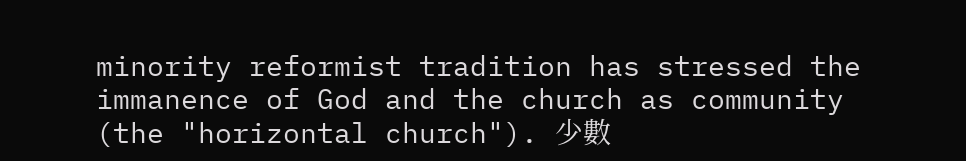minority reformist tradition has stressed the immanence of God and the church as community (the "horizontal church"). 少數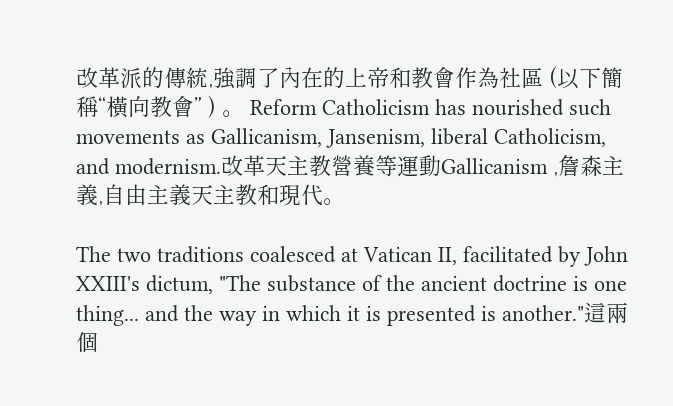改革派的傳統,強調了內在的上帝和教會作為社區 (以下簡稱“橫向教會” ) 。 Reform Catholicism has nourished such movements as Gallicanism, Jansenism, liberal Catholicism, and modernism.改革天主教營養等運動Gallicanism ,詹森主義,自由主義天主教和現代。

The two traditions coalesced at Vatican II, facilitated by John XXIII's dictum, "The substance of the ancient doctrine is one thing... and the way in which it is presented is another."這兩個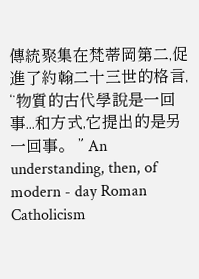傳統聚集在梵蒂岡第二,促進了約翰二十三世的格言, “物質的古代學說是一回事...和方式,它提出的是另一回事。 ” An understanding, then, of modern - day Roman Catholicism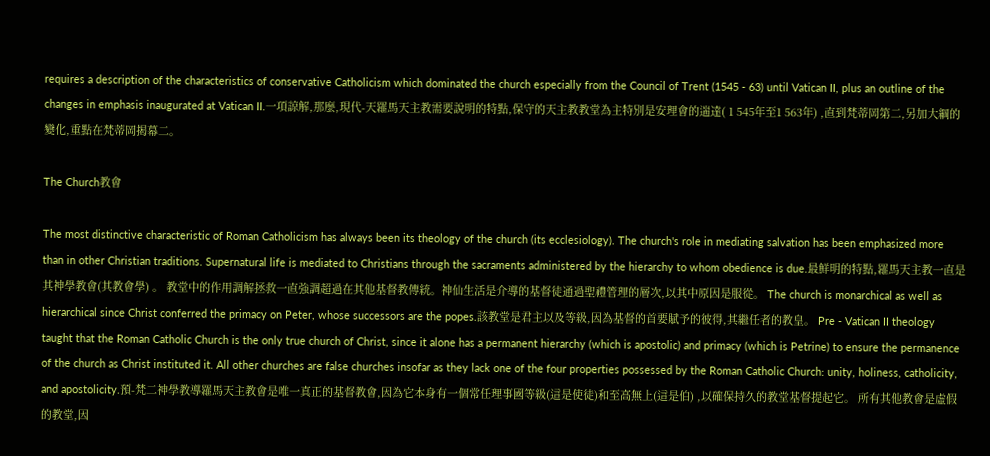requires a description of the characteristics of conservative Catholicism which dominated the church especially from the Council of Trent (1545 - 63) until Vatican II, plus an outline of the changes in emphasis inaugurated at Vatican II.一項諒解,那麼,現代-天羅馬天主教需要說明的特點,保守的天主教教堂為主特別是安理會的遄達( 1 545年至1 563年) ,直到梵蒂岡第二,另加大綱的變化,重點在梵蒂岡揭幕二。

The Church教會

The most distinctive characteristic of Roman Catholicism has always been its theology of the church (its ecclesiology). The church's role in mediating salvation has been emphasized more than in other Christian traditions. Supernatural life is mediated to Christians through the sacraments administered by the hierarchy to whom obedience is due.最鮮明的特點,羅馬天主教一直是其神學教會(其教會學) 。 教堂中的作用調解拯救一直強調超過在其他基督教傳統。神仙生活是介導的基督徒通過聖禮管理的層次,以其中原因是服從。 The church is monarchical as well as hierarchical since Christ conferred the primacy on Peter, whose successors are the popes.該教堂是君主以及等級,因為基督的首要賦予的彼得,其繼任者的教皇。 Pre - Vatican II theology taught that the Roman Catholic Church is the only true church of Christ, since it alone has a permanent hierarchy (which is apostolic) and primacy (which is Petrine) to ensure the permanence of the church as Christ instituted it. All other churches are false churches insofar as they lack one of the four properties possessed by the Roman Catholic Church: unity, holiness, catholicity, and apostolicity.預-梵二神學教導羅馬天主教會是唯一真正的基督教會,因為它本身有一個常任理事國等級(這是使徒)和至高無上(這是伯) ,以確保持久的教堂基督提起它。 所有其他教會是虛假的教堂,因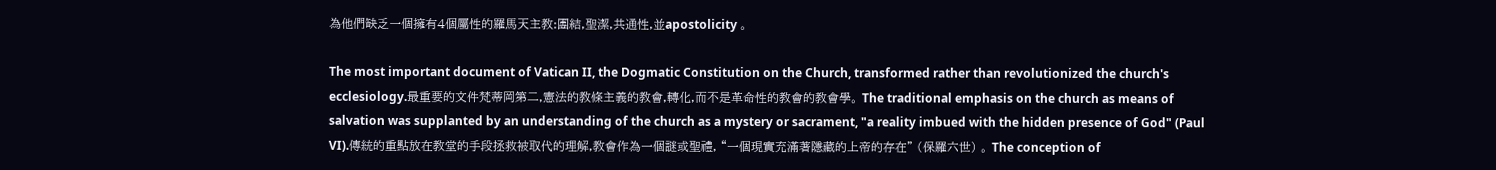為他們缺乏一個擁有4個屬性的羅馬天主教:團結,聖潔,共通性,並apostolicity 。

The most important document of Vatican II, the Dogmatic Constitution on the Church, transformed rather than revolutionized the church's ecclesiology.最重要的文件梵蒂岡第二,憲法的教條主義的教會,轉化,而不是革命性的教會的教會學。 The traditional emphasis on the church as means of salvation was supplanted by an understanding of the church as a mystery or sacrament, "a reality imbued with the hidden presence of God" (Paul VI).傳統的重點放在教堂的手段拯救被取代的理解,教會作為一個謎或聖禮, “一個現實充滿著隱藏的上帝的存在” (保羅六世) 。 The conception of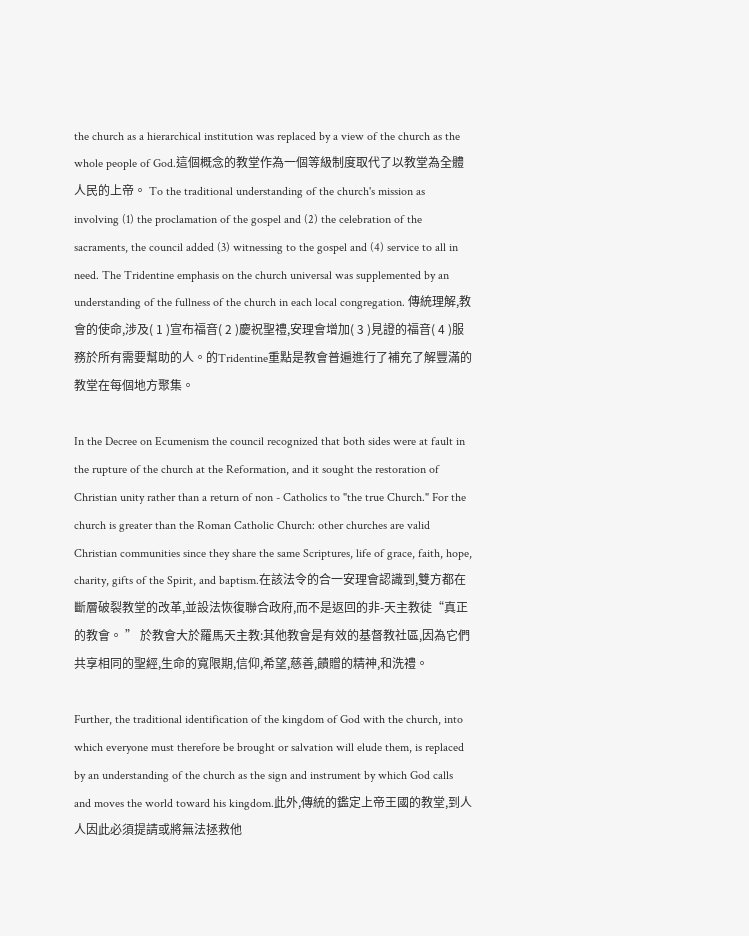the church as a hierarchical institution was replaced by a view of the church as the whole people of God.這個概念的教堂作為一個等級制度取代了以教堂為全體人民的上帝。 To the traditional understanding of the church's mission as involving (1) the proclamation of the gospel and (2) the celebration of the sacraments, the council added (3) witnessing to the gospel and (4) service to all in need. The Tridentine emphasis on the church universal was supplemented by an understanding of the fullness of the church in each local congregation. 傳統理解,教會的使命,涉及( 1 )宣布福音( 2 )慶祝聖禮,安理會增加( 3 )見證的福音( 4 )服務於所有需要幫助的人。的Tridentine重點是教會普遍進行了補充了解豐滿的教堂在每個地方聚集。

In the Decree on Ecumenism the council recognized that both sides were at fault in the rupture of the church at the Reformation, and it sought the restoration of Christian unity rather than a return of non - Catholics to "the true Church." For the church is greater than the Roman Catholic Church: other churches are valid Christian communities since they share the same Scriptures, life of grace, faith, hope, charity, gifts of the Spirit, and baptism.在該法令的合一安理會認識到,雙方都在斷層破裂教堂的改革,並設法恢復聯合政府,而不是返回的非-天主教徒“真正的教會。 ” 於教會大於羅馬天主教:其他教會是有效的基督教社區,因為它們共享相同的聖經,生命的寬限期,信仰,希望,慈善,饋贈的精神,和洗禮。

Further, the traditional identification of the kingdom of God with the church, into which everyone must therefore be brought or salvation will elude them, is replaced by an understanding of the church as the sign and instrument by which God calls and moves the world toward his kingdom.此外,傳統的鑑定上帝王國的教堂,到人人因此必須提請或將無法拯救他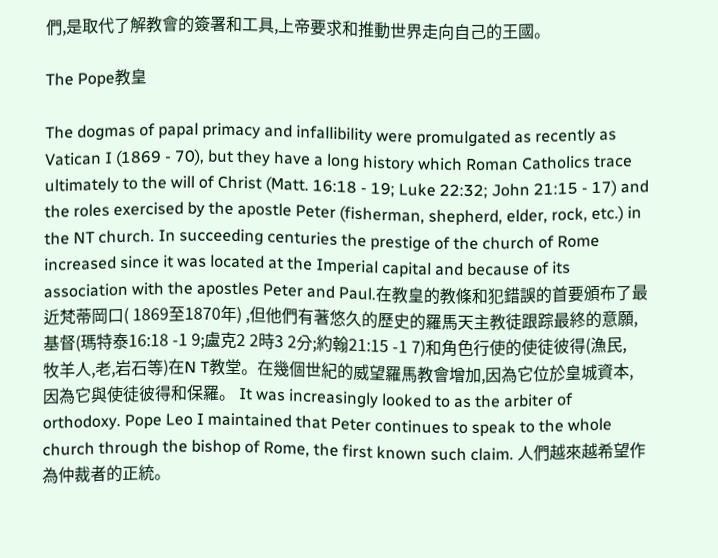們,是取代了解教會的簽署和工具,上帝要求和推動世界走向自己的王國。

The Pope教皇

The dogmas of papal primacy and infallibility were promulgated as recently as Vatican I (1869 - 70), but they have a long history which Roman Catholics trace ultimately to the will of Christ (Matt. 16:18 - 19; Luke 22:32; John 21:15 - 17) and the roles exercised by the apostle Peter (fisherman, shepherd, elder, rock, etc.) in the NT church. In succeeding centuries the prestige of the church of Rome increased since it was located at the Imperial capital and because of its association with the apostles Peter and Paul.在教皇的教條和犯錯誤的首要頒布了最近梵蒂岡口( 1869至1870年) ,但他們有著悠久的歷史的羅馬天主教徒跟踪最終的意願,基督(瑪特泰16:18 -1 9;盧克2 2時3 2分;約翰21:15 -1 7)和角色行使的使徒彼得(漁民,牧羊人,老,岩石等)在N T教堂。在幾個世紀的威望羅馬教會增加,因為它位於皇城資本,因為它與使徒彼得和保羅。 It was increasingly looked to as the arbiter of orthodoxy. Pope Leo I maintained that Peter continues to speak to the whole church through the bishop of Rome, the first known such claim. 人們越來越希望作為仲裁者的正統。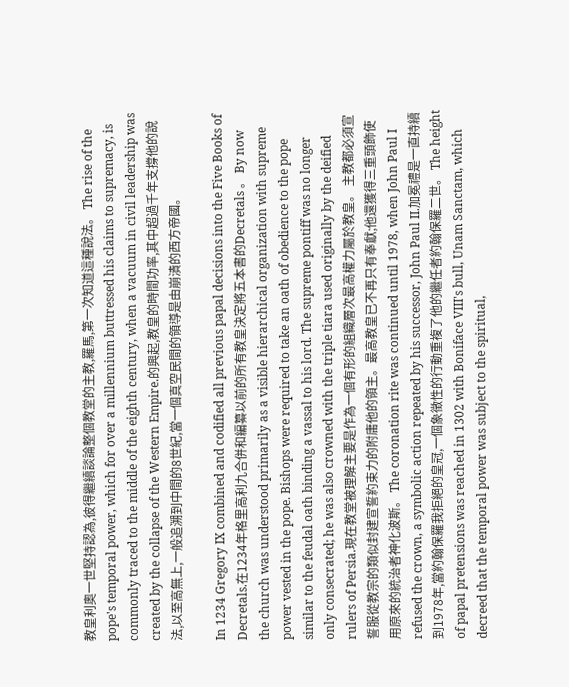教皇利奧一世堅持認為,彼得繼續談論整個教堂的主教,羅馬,第一次知道這種說法。 The rise of the pope's temporal power, which for over a millennium buttressed his claims to supremacy, is commonly traced to the middle of the eighth century, when a vacuum in civil leadership was created by the collapse of the Western Empire.的興起,教皇的時間功率,其中超過千年支撐他的說法,以至高無上,一般追溯到中間的8世紀,當一個真空民間的領導是由崩潰的西方帝國。

In 1234 Gregory IX combined and codified all previous papal decisions into the Five Books of Decretals.在1234年格里高利九合併和編纂以前的所有教皇決定將五本書的Decretals 。 By now the church was understood primarily as a visible hierarchical organization with supreme power vested in the pope. Bishops were required to take an oath of obedience to the pope similar to the feudal oath binding a vassal to his lord. The supreme pontiff was no longer only consecrated; he was also crowned with the triple tiara used originally by the deified rulers of Persia.現在教堂被理解主要是作為一個有形的組織層次最高權力屬於教皇。 主教都必須宣誓服從教宗的類似封建宣誓約束力的附庸他的領主。最高教皇已不再只有奉獻;他還獲得三重頭飾使用原來的統治者神化波斯。 The coronation rite was continued until 1978, when John Paul I refused the crown, a symbolic action repeated by his successor, John Paul II.加冕禮是一直持續到1978年,當約翰保羅我拒絕的皇冠,一個象徵性的行動重複了他的繼任者約翰保羅二世。 The height of papal pretensions was reached in 1302 with Boniface VIII's bull, Unam Sanctam, which decreed that the temporal power was subject to the spiritual,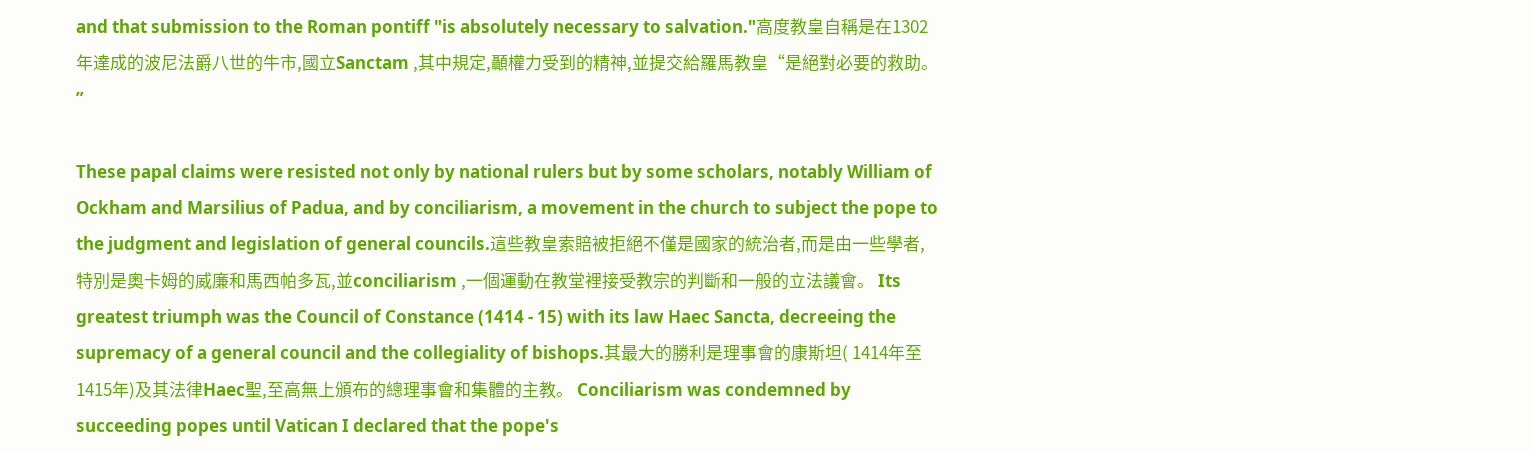and that submission to the Roman pontiff "is absolutely necessary to salvation."高度教皇自稱是在1302年達成的波尼法爵八世的牛市,國立Sanctam ,其中規定,顳權力受到的精神,並提交給羅馬教皇“是絕對必要的救助。 ”

These papal claims were resisted not only by national rulers but by some scholars, notably William of Ockham and Marsilius of Padua, and by conciliarism, a movement in the church to subject the pope to the judgment and legislation of general councils.這些教皇索賠被拒絕不僅是國家的統治者,而是由一些學者,特別是奧卡姆的威廉和馬西帕多瓦,並conciliarism ,一個運動在教堂裡接受教宗的判斷和一般的立法議會。 Its greatest triumph was the Council of Constance (1414 - 15) with its law Haec Sancta, decreeing the supremacy of a general council and the collegiality of bishops.其最大的勝利是理事會的康斯坦( 1414年至1415年)及其法律Haec聖,至高無上頒布的總理事會和集體的主教。 Conciliarism was condemned by succeeding popes until Vatican I declared that the pope's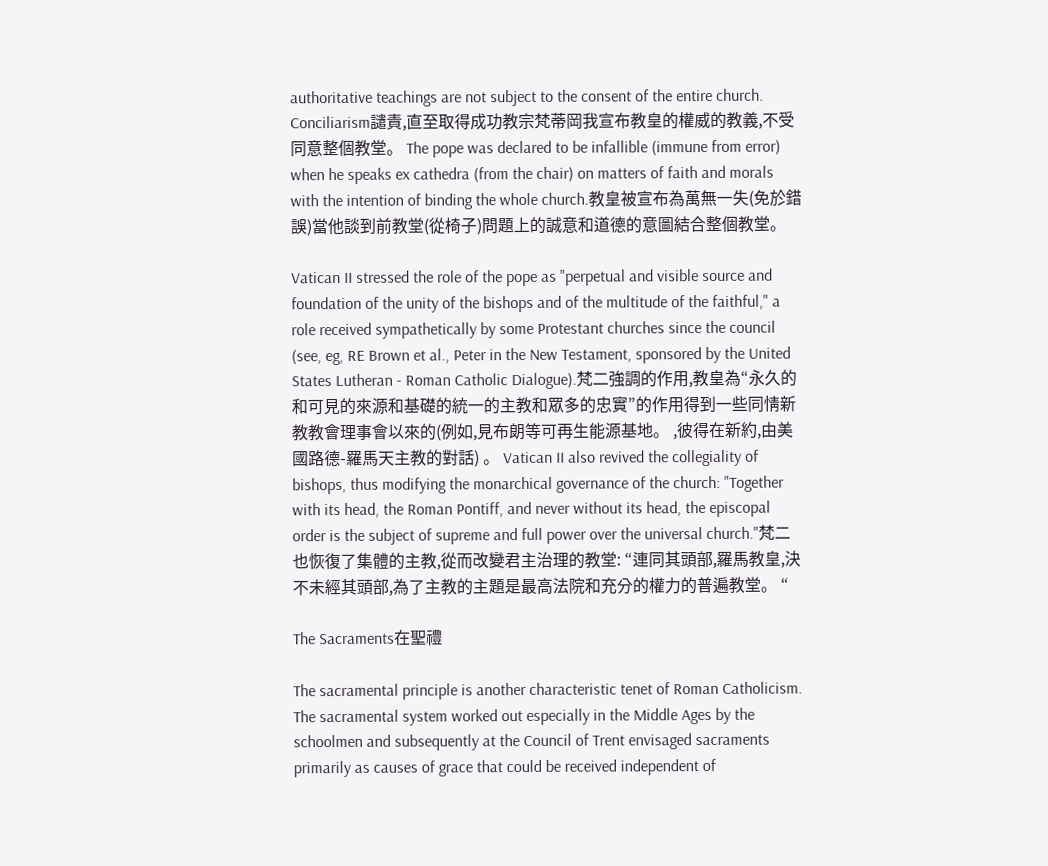authoritative teachings are not subject to the consent of the entire church. Conciliarism譴責,直至取得成功教宗梵蒂岡我宣布教皇的權威的教義,不受同意整個教堂。 The pope was declared to be infallible (immune from error) when he speaks ex cathedra (from the chair) on matters of faith and morals with the intention of binding the whole church.教皇被宣布為萬無一失(免於錯誤)當他談到前教堂(從椅子)問題上的誠意和道德的意圖結合整個教堂。

Vatican II stressed the role of the pope as "perpetual and visible source and foundation of the unity of the bishops and of the multitude of the faithful," a role received sympathetically by some Protestant churches since the council (see, eg, RE Brown et al., Peter in the New Testament, sponsored by the United States Lutheran - Roman Catholic Dialogue).梵二強調的作用,教皇為“永久的和可見的來源和基礎的統一的主教和眾多的忠實”的作用得到一些同情新教教會理事會以來的(例如,見布朗等可再生能源基地。 ,彼得在新約,由美國路德-羅馬天主教的對話) 。 Vatican II also revived the collegiality of bishops, thus modifying the monarchical governance of the church: "Together with its head, the Roman Pontiff, and never without its head, the episcopal order is the subject of supreme and full power over the universal church."梵二也恢復了集體的主教,從而改變君主治理的教堂: “連同其頭部,羅馬教皇,決不未經其頭部,為了主教的主題是最高法院和充分的權力的普遍教堂。 “

The Sacraments在聖禮

The sacramental principle is another characteristic tenet of Roman Catholicism. The sacramental system worked out especially in the Middle Ages by the schoolmen and subsequently at the Council of Trent envisaged sacraments primarily as causes of grace that could be received independent of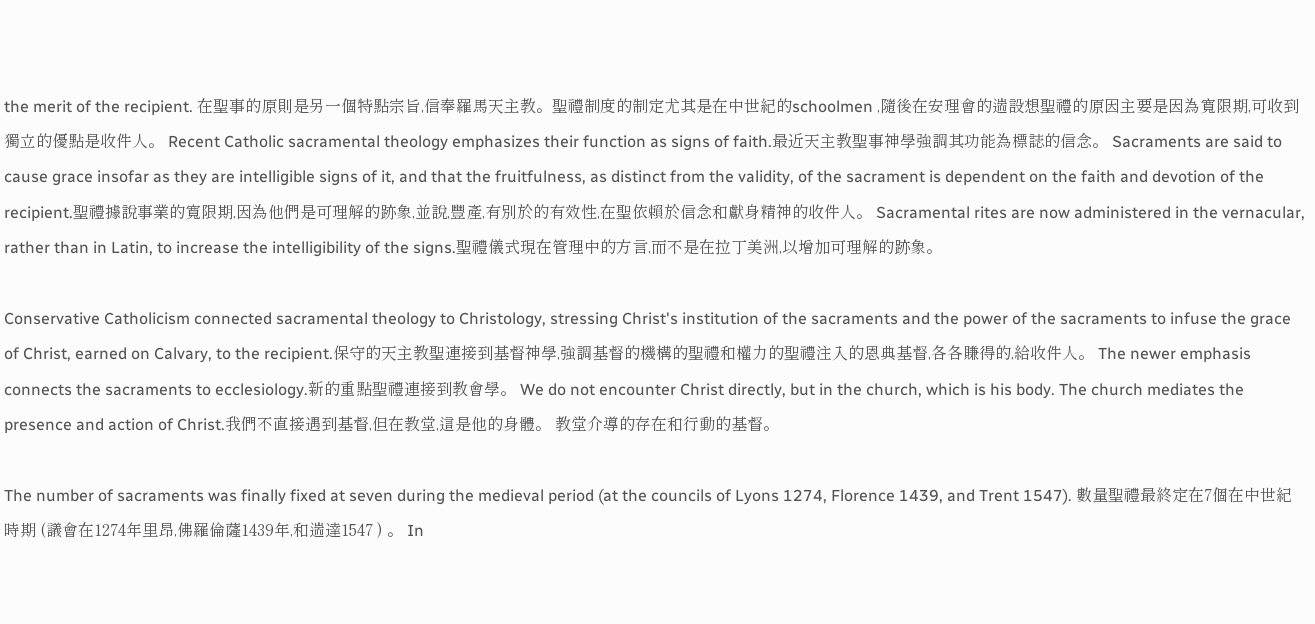the merit of the recipient. 在聖事的原則是另一個特點宗旨,信奉羅馬天主教。聖禮制度的制定尤其是在中世紀的schoolmen ,隨後在安理會的遄設想聖禮的原因主要是因為寬限期,可收到獨立的優點是收件人。 Recent Catholic sacramental theology emphasizes their function as signs of faith.最近天主教聖事神學強調其功能為標誌的信念。 Sacraments are said to cause grace insofar as they are intelligible signs of it, and that the fruitfulness, as distinct from the validity, of the sacrament is dependent on the faith and devotion of the recipient.聖禮據說事業的寬限期,因為他們是可理解的跡象,並說,豐產,有別於的有效性,在聖依賴於信念和獻身精神的收件人。 Sacramental rites are now administered in the vernacular, rather than in Latin, to increase the intelligibility of the signs.聖禮儀式現在管理中的方言,而不是在拉丁美洲,以增加可理解的跡象。

Conservative Catholicism connected sacramental theology to Christology, stressing Christ's institution of the sacraments and the power of the sacraments to infuse the grace of Christ, earned on Calvary, to the recipient.保守的天主教聖連接到基督神學,強調基督的機構的聖禮和權力的聖禮注入的恩典基督,各各賺得的,給收件人。 The newer emphasis connects the sacraments to ecclesiology.新的重點聖禮連接到教會學。 We do not encounter Christ directly, but in the church, which is his body. The church mediates the presence and action of Christ.我們不直接遇到基督,但在教堂,這是他的身體。 教堂介導的存在和行動的基督。

The number of sacraments was finally fixed at seven during the medieval period (at the councils of Lyons 1274, Florence 1439, and Trent 1547). 數量聖禮最終定在7個在中世紀時期 (議會在1274年里昂,佛羅倫薩1439年,和遄達1547 ) 。 In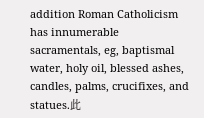addition Roman Catholicism has innumerable sacramentals, eg, baptismal water, holy oil, blessed ashes, candles, palms, crucifixes, and statues.此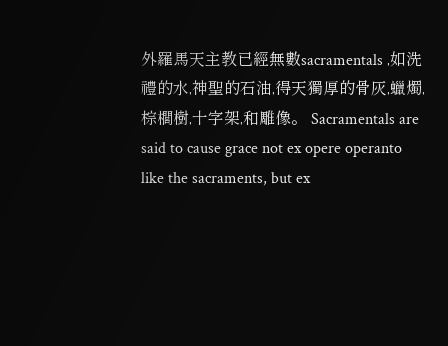外羅馬天主教已經無數sacramentals ,如洗禮的水,神聖的石油,得天獨厚的骨灰,蠟燭,棕櫚樹,十字架,和雕像。 Sacramentals are said to cause grace not ex opere operanto like the sacraments, but ex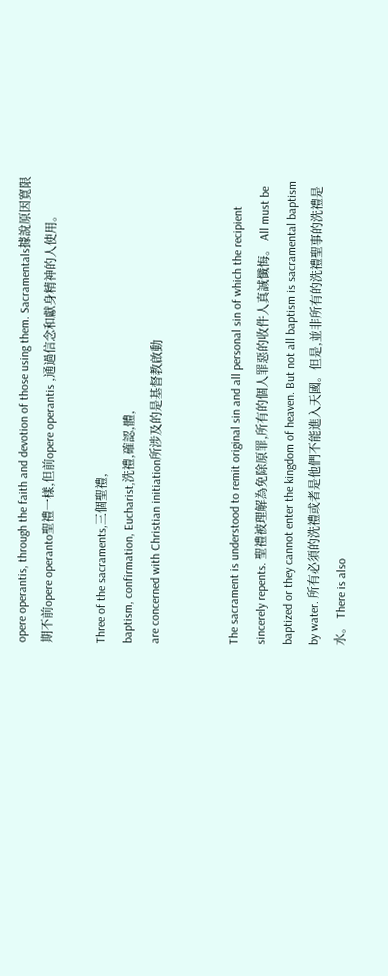opere operantis, through the faith and devotion of those using them. Sacramentals據說原因寬限期不前opere operanto聖禮一樣,但前opere operantis ,通過信念和獻身精神的人使用。

Three of the sacraments,三個聖禮,
baptism, confirmation, Eucharist,洗禮,確認,體,
are concerned with Christian initiation所涉及的是基督教啟動


The sacrament is understood to remit original sin and all personal sin of which the recipient sincerely repents. 聖禮被理解為免除原罪,所有的個人罪惡的收件人真誠懺悔。 All must be baptized or they cannot enter the kingdom of heaven. But not all baptism is sacramental baptism by water. 所有必須的洗禮或者是他們不能進入天國。但是,並非所有的洗禮聖事的洗禮是水。 There is also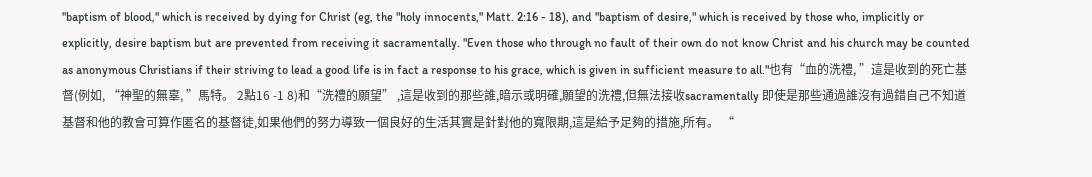"baptism of blood," which is received by dying for Christ (eg, the "holy innocents," Matt. 2:16 - 18), and "baptism of desire," which is received by those who, implicitly or explicitly, desire baptism but are prevented from receiving it sacramentally. "Even those who through no fault of their own do not know Christ and his church may be counted as anonymous Christians if their striving to lead a good life is in fact a response to his grace, which is given in sufficient measure to all."也有“血的洗禮, ”這是收到的死亡基督(例如, “神聖的無辜, ”馬特。 2點16 -1 8)和“洗禮的願望” ,這是收到的那些誰,暗示或明確,願望的洗禮,但無法接收sacramentally 即使是那些通過誰沒有過錯自己不知道基督和他的教會可算作匿名的基督徒,如果他們的努力導致一個良好的生活其實是針對他的寬限期,這是給予足夠的措施,所有。 “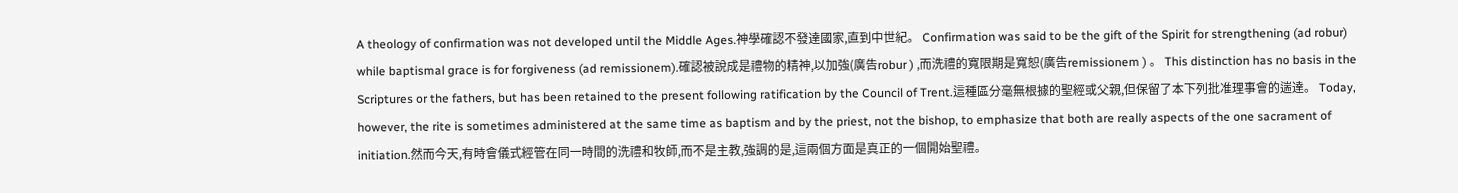A theology of confirmation was not developed until the Middle Ages.神學確認不發達國家,直到中世紀。 Confirmation was said to be the gift of the Spirit for strengthening (ad robur) while baptismal grace is for forgiveness (ad remissionem).確認被說成是禮物的精神,以加強(廣告robur ) ,而洗禮的寬限期是寬恕(廣告remissionem ) 。 This distinction has no basis in the Scriptures or the fathers, but has been retained to the present following ratification by the Council of Trent.這種區分毫無根據的聖經或父親,但保留了本下列批准理事會的遄達。 Today, however, the rite is sometimes administered at the same time as baptism and by the priest, not the bishop, to emphasize that both are really aspects of the one sacrament of initiation.然而今天,有時會儀式經管在同一時間的洗禮和牧師,而不是主教,強調的是,這兩個方面是真正的一個開始聖禮。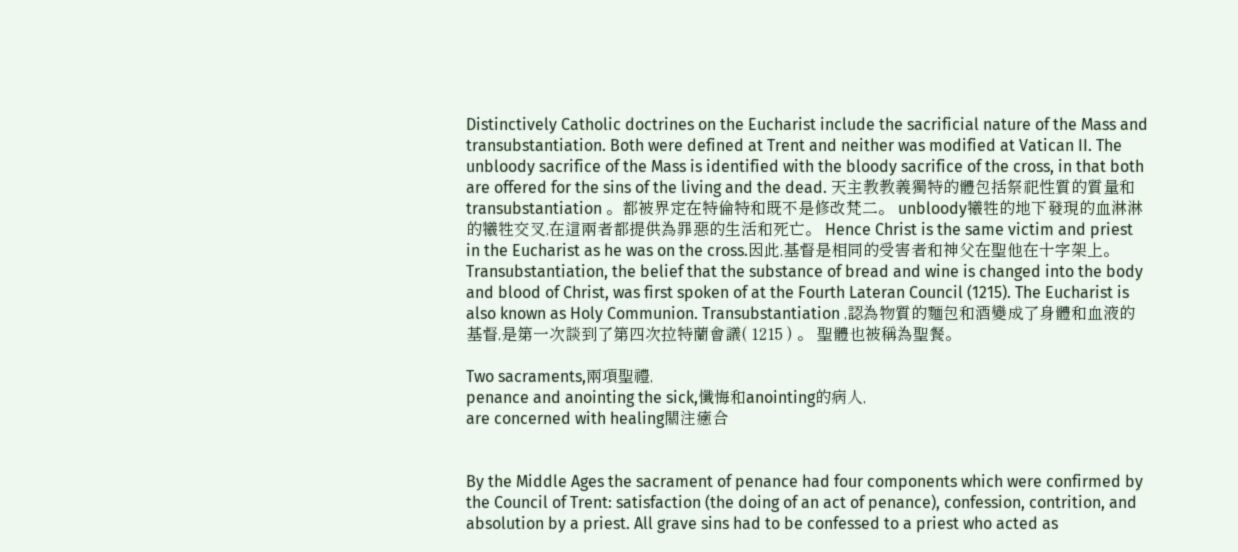Distinctively Catholic doctrines on the Eucharist include the sacrificial nature of the Mass and transubstantiation. Both were defined at Trent and neither was modified at Vatican II. The unbloody sacrifice of the Mass is identified with the bloody sacrifice of the cross, in that both are offered for the sins of the living and the dead. 天主教教義獨特的體包括祭祀性質的質量和transubstantiation 。都被界定在特倫特和既不是修改梵二。 unbloody犧牲的地下發現的血淋淋的犧牲交叉,在這兩者都提供為罪惡的生活和死亡。 Hence Christ is the same victim and priest in the Eucharist as he was on the cross.因此,基督是相同的受害者和神父在聖他在十字架上。 Transubstantiation, the belief that the substance of bread and wine is changed into the body and blood of Christ, was first spoken of at the Fourth Lateran Council (1215). The Eucharist is also known as Holy Communion. Transubstantiation ,認為物質的麵包和酒變成了身體和血液的基督,是第一次談到了第四次拉特蘭會議( 1215 ) 。 聖體也被稱為聖餐。

Two sacraments,兩項聖禮,
penance and anointing the sick,懺悔和anointing的病人,
are concerned with healing關注癒合


By the Middle Ages the sacrament of penance had four components which were confirmed by the Council of Trent: satisfaction (the doing of an act of penance), confession, contrition, and absolution by a priest. All grave sins had to be confessed to a priest who acted as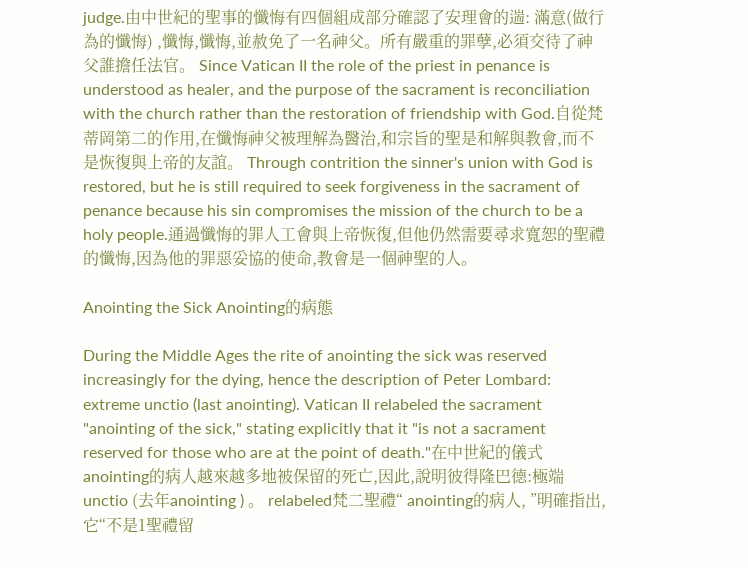judge.由中世紀的聖事的懺悔有四個組成部分確認了安理會的遄: 滿意(做行為的懺悔) ,懺悔,懺悔,並赦免了一名神父。所有嚴重的罪孽,必須交待了神父誰擔任法官。 Since Vatican II the role of the priest in penance is understood as healer, and the purpose of the sacrament is reconciliation with the church rather than the restoration of friendship with God.自從梵蒂岡第二的作用,在懺悔神父被理解為醫治,和宗旨的聖是和解與教會,而不是恢復與上帝的友誼。 Through contrition the sinner's union with God is restored, but he is still required to seek forgiveness in the sacrament of penance because his sin compromises the mission of the church to be a holy people.通過懺悔的罪人工會與上帝恢復,但他仍然需要尋求寬恕的聖禮的懺悔,因為他的罪惡妥協的使命,教會是一個神聖的人。

Anointing the Sick Anointing的病態

During the Middle Ages the rite of anointing the sick was reserved increasingly for the dying, hence the description of Peter Lombard: extreme unctio (last anointing). Vatican II relabeled the sacrament "anointing of the sick," stating explicitly that it "is not a sacrament reserved for those who are at the point of death."在中世紀的儀式anointing的病人越來越多地被保留的死亡,因此,說明彼得隆巴德:極端unctio (去年anointing ) 。 relabeled梵二聖禮“ anointing的病人, ”明確指出,它“不是1聖禮留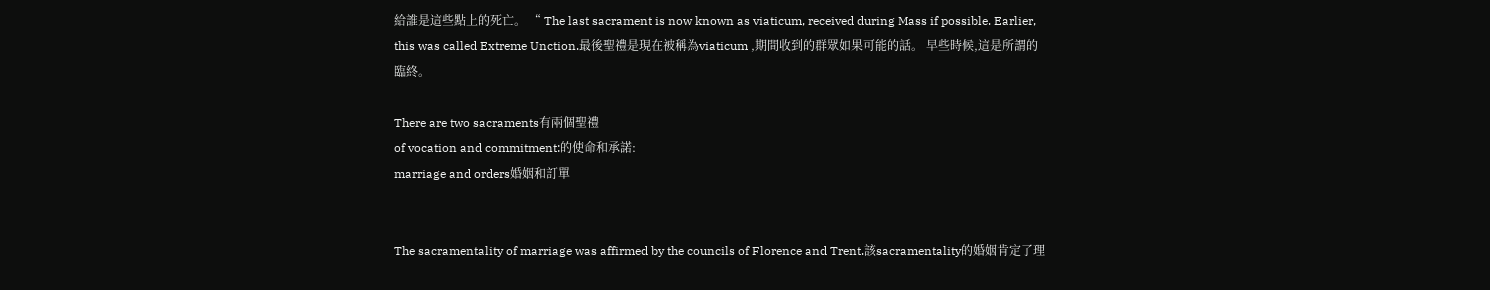給誰是這些點上的死亡。 “ The last sacrament is now known as viaticum, received during Mass if possible. Earlier, this was called Extreme Unction.最後聖禮是現在被稱為viaticum ,期間收到的群眾如果可能的話。 早些時候,這是所謂的臨終。

There are two sacraments有兩個聖禮
of vocation and commitment:的使命和承諾:
marriage and orders婚姻和訂單


The sacramentality of marriage was affirmed by the councils of Florence and Trent.該sacramentality的婚姻肯定了理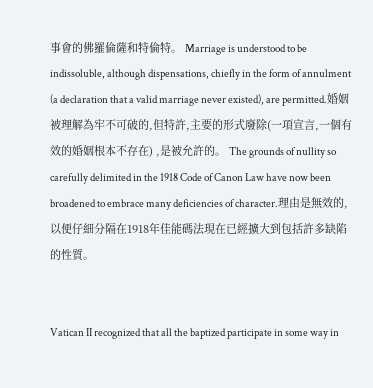事會的佛羅倫薩和特倫特。 Marriage is understood to be indissoluble, although dispensations, chiefly in the form of annulment (a declaration that a valid marriage never existed), are permitted.婚姻被理解為牢不可破的,但特許,主要的形式廢除(一項宣言,一個有效的婚姻根本不存在) ,是被允許的。 The grounds of nullity so carefully delimited in the 1918 Code of Canon Law have now been broadened to embrace many deficiencies of character.理由是無效的,以便仔細分隔在1918年佳能碼法現在已經擴大到包括許多缺陷的性質。


Vatican II recognized that all the baptized participate in some way in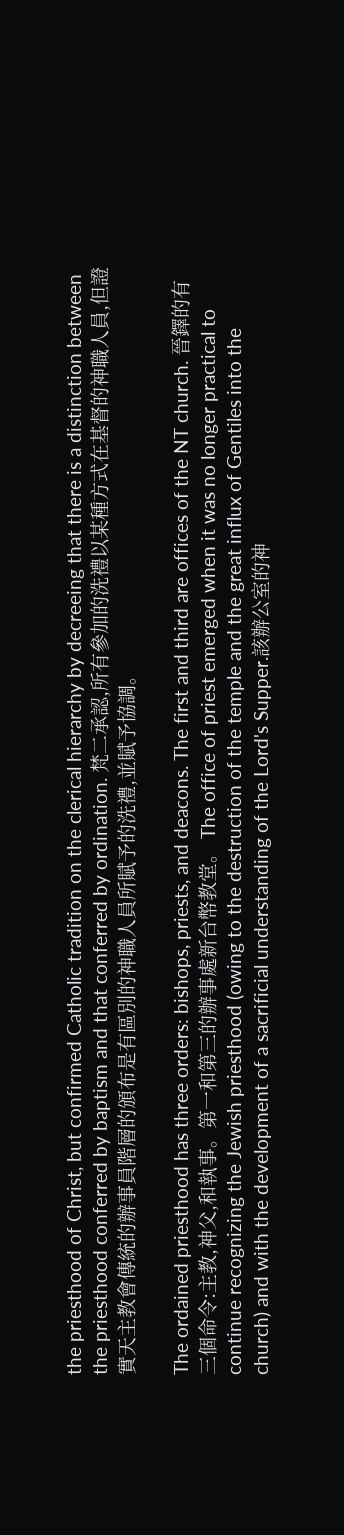the priesthood of Christ, but confirmed Catholic tradition on the clerical hierarchy by decreeing that there is a distinction between the priesthood conferred by baptism and that conferred by ordination. 梵二承認,所有參加的洗禮以某種方式在基督的神職人員,但證實天主教會傳統的辦事員階層的頒布是有區別的神職人員所賦予的洗禮,並賦予協調。

The ordained priesthood has three orders: bishops, priests, and deacons. The first and third are offices of the NT church. 晉鐸的有三個命令:主教,神父,和執事。第一和第三的辦事處新台幣教堂。 The office of priest emerged when it was no longer practical to continue recognizing the Jewish priesthood (owing to the destruction of the temple and the great influx of Gentiles into the church) and with the development of a sacrificial understanding of the Lord's Supper.該辦公室的神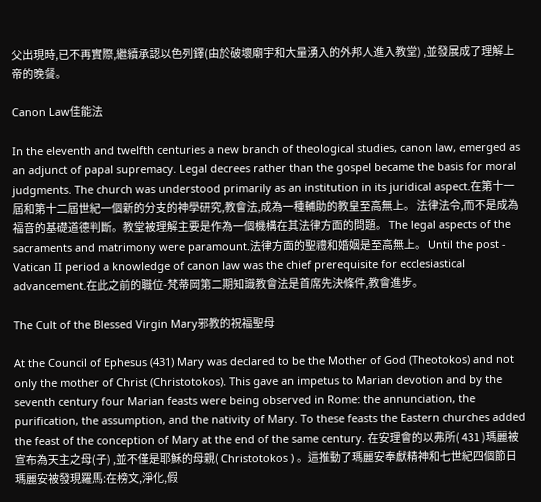父出現時,已不再實際,繼續承認以色列鐸(由於破壞廟宇和大量湧入的外邦人進入教堂) ,並發展成了理解上帝的晚餐。

Canon Law佳能法

In the eleventh and twelfth centuries a new branch of theological studies, canon law, emerged as an adjunct of papal supremacy. Legal decrees rather than the gospel became the basis for moral judgments. The church was understood primarily as an institution in its juridical aspect.在第十一屆和第十二屆世紀一個新的分支的神學研究,教會法,成為一種輔助的教皇至高無上。 法律法令,而不是成為福音的基礎道德判斷。教堂被理解主要是作為一個機構在其法律方面的問題。 The legal aspects of the sacraments and matrimony were paramount.法律方面的聖禮和婚姻是至高無上。 Until the post - Vatican II period a knowledge of canon law was the chief prerequisite for ecclesiastical advancement.在此之前的職位-梵蒂岡第二期知識教會法是首席先決條件,教會進步。

The Cult of the Blessed Virgin Mary邪教的祝福聖母

At the Council of Ephesus (431) Mary was declared to be the Mother of God (Theotokos) and not only the mother of Christ (Christotokos). This gave an impetus to Marian devotion and by the seventh century four Marian feasts were being observed in Rome: the annunciation, the purification, the assumption, and the nativity of Mary. To these feasts the Eastern churches added the feast of the conception of Mary at the end of the same century. 在安理會的以弗所( 431 )瑪麗被宣布為天主之母(子) ,並不僅是耶穌的母親( Christotokos ) 。這推動了瑪麗安奉獻精神和七世紀四個節日瑪麗安被發現羅馬:在榜文,淨化,假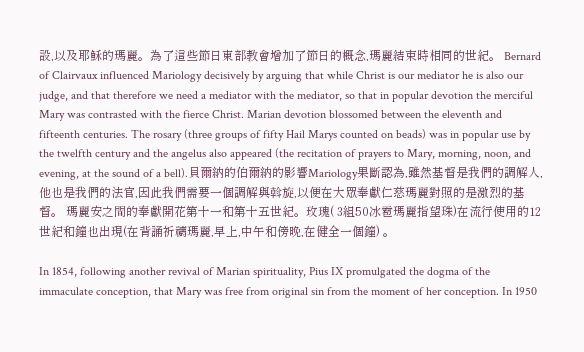設,以及耶穌的瑪麗。為了這些節日東部教會增加了節日的概念,瑪麗結束時相同的世紀。 Bernard of Clairvaux influenced Mariology decisively by arguing that while Christ is our mediator he is also our judge, and that therefore we need a mediator with the mediator, so that in popular devotion the merciful Mary was contrasted with the fierce Christ. Marian devotion blossomed between the eleventh and fifteenth centuries. The rosary (three groups of fifty Hail Marys counted on beads) was in popular use by the twelfth century and the angelus also appeared (the recitation of prayers to Mary, morning, noon, and evening, at the sound of a bell).貝爾納的伯爾納的影響Mariology果斷認為,雖然基督是我們的調解人,他也是我們的法官,因此我們需要一個調解與斡旋,以便在大眾奉獻仁慈瑪麗對照的是激烈的基督。 瑪麗安之間的奉獻開花第十一和第十五世紀。玫瑰( 3組50冰雹瑪麗指望珠)在流行使用的12世紀和鐘也出現(在背誦祈禱瑪麗,早上,中午和傍晚,在健全一個鐘) 。

In 1854, following another revival of Marian spirituality, Pius IX promulgated the dogma of the immaculate conception, that Mary was free from original sin from the moment of her conception. In 1950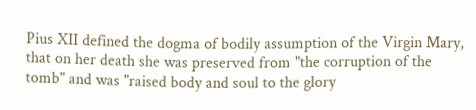Pius XII defined the dogma of bodily assumption of the Virgin Mary, that on her death she was preserved from "the corruption of the tomb" and was "raised body and soul to the glory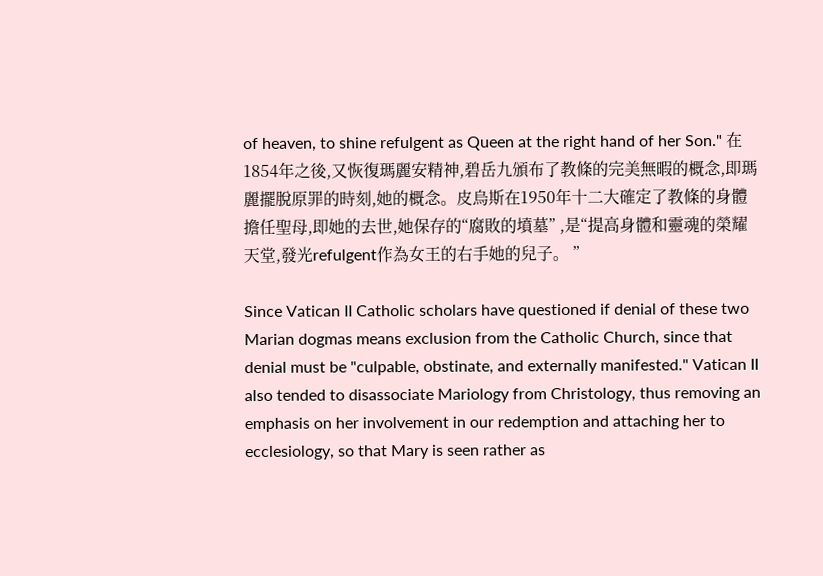of heaven, to shine refulgent as Queen at the right hand of her Son." 在1854年之後,又恢復瑪麗安精神,碧岳九頒布了教條的完美無暇的概念,即瑪麗擺脫原罪的時刻,她的概念。皮烏斯在1950年十二大確定了教條的身體擔任聖母,即她的去世,她保存的“腐敗的墳墓” ,是“提高身體和靈魂的榮耀天堂,發光refulgent作為女王的右手她的兒子。 ”

Since Vatican II Catholic scholars have questioned if denial of these two Marian dogmas means exclusion from the Catholic Church, since that denial must be "culpable, obstinate, and externally manifested." Vatican II also tended to disassociate Mariology from Christology, thus removing an emphasis on her involvement in our redemption and attaching her to ecclesiology, so that Mary is seen rather as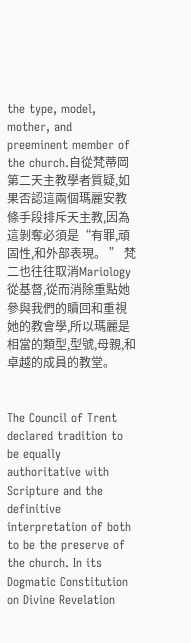the type, model, mother, and preeminent member of the church.自從梵蒂岡第二天主教學者質疑,如果否認這兩個瑪麗安教條手段排斥天主教,因為這剝奪必須是“有罪,頑固性,和外部表現。 ” 梵二也往往取消Mariology從基督,從而消除重點她參與我們的贖回和重視她的教會學,所以瑪麗是相當的類型,型號,母親,和卓越的成員的教堂。


The Council of Trent declared tradition to be equally authoritative with Scripture and the definitive interpretation of both to be the preserve of the church. In its Dogmatic Constitution on Divine Revelation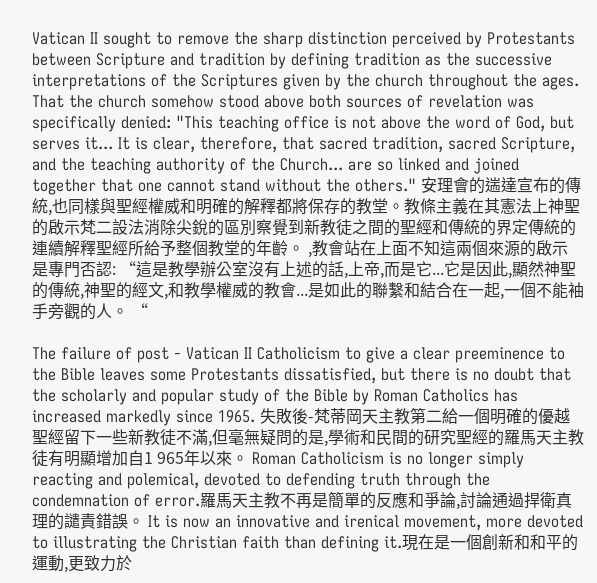Vatican II sought to remove the sharp distinction perceived by Protestants between Scripture and tradition by defining tradition as the successive interpretations of the Scriptures given by the church throughout the ages. That the church somehow stood above both sources of revelation was specifically denied: "This teaching office is not above the word of God, but serves it... It is clear, therefore, that sacred tradition, sacred Scripture, and the teaching authority of the Church... are so linked and joined together that one cannot stand without the others." 安理會的遄達宣布的傳統,也同樣與聖經權威和明確的解釋都將保存的教堂。教條主義在其憲法上神聖的啟示梵二設法消除尖銳的區別察覺到新教徒之間的聖經和傳統的界定傳統的連續解釋聖經所給予整個教堂的年齡。 ,教會站在上面不知這兩個來源的啟示是專門否認: “這是教學辦公室沒有上述的話,上帝,而是它...它是因此,顯然神聖的傳統,神聖的經文,和教學權威的教會...是如此的聯繫和結合在一起,一個不能袖手旁觀的人。 “

The failure of post - Vatican II Catholicism to give a clear preeminence to the Bible leaves some Protestants dissatisfied, but there is no doubt that the scholarly and popular study of the Bible by Roman Catholics has increased markedly since 1965. 失敗後-梵蒂岡天主教第二給一個明確的優越聖經留下一些新教徒不滿,但毫無疑問的是,學術和民間的研究聖經的羅馬天主教徒有明顯增加自1 965年以來。 Roman Catholicism is no longer simply reacting and polemical, devoted to defending truth through the condemnation of error.羅馬天主教不再是簡單的反應和爭論,討論通過捍衛真理的譴責錯誤。 It is now an innovative and irenical movement, more devoted to illustrating the Christian faith than defining it.現在是一個創新和和平的運動,更致力於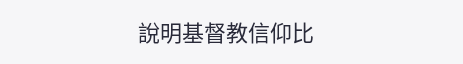說明基督教信仰比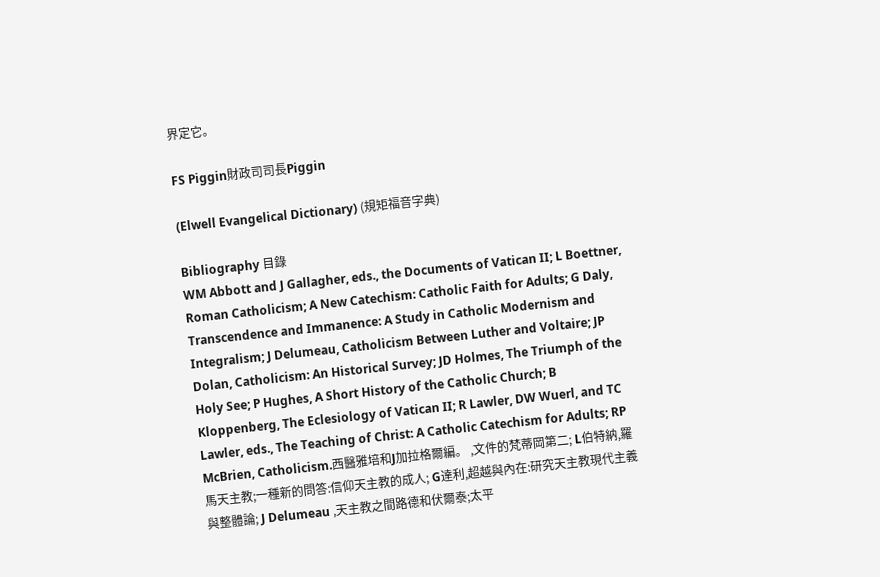界定它。

FS Piggin財政司司長Piggin

(Elwell Evangelical Dictionary) (規矩福音字典)

Bibliography 目錄
WM Abbott and J Gallagher, eds., the Documents of Vatican II; L Boettner, Roman Catholicism; A New Catechism: Catholic Faith for Adults; G Daly, Transcendence and Immanence: A Study in Catholic Modernism and Integralism; J Delumeau, Catholicism Between Luther and Voltaire; JP Dolan, Catholicism: An Historical Survey; JD Holmes, The Triumph of the Holy See; P Hughes, A Short History of the Catholic Church; B Kloppenberg, The Eclesiology of Vatican II; R Lawler, DW Wuerl, and TC Lawler, eds., The Teaching of Christ: A Catholic Catechism for Adults; RP McBrien, Catholicism.西醫雅培和J加拉格爾編。 ,文件的梵蒂岡第二; L伯特納,羅馬天主教;一種新的問答:信仰天主教的成人; G達利,超越與內在:研究天主教現代主義與整體論; J Delumeau ,天主教之間路德和伏爾泰;太平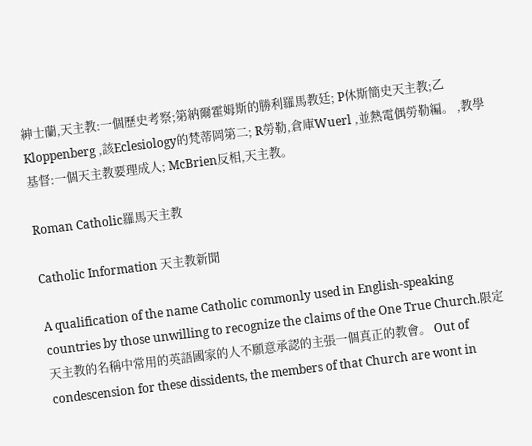紳士蘭,天主教:一個歷史考察;第納爾霍姆斯的勝利羅馬教廷; P休斯簡史天主教;乙Kloppenberg ,該Eclesiology的梵蒂岡第二; R勞勒,倉庫Wuerl ,並熱電偶勞勒編。 ,教學基督:一個天主教要理成人; McBrien反相,天主教。

Roman Catholic羅馬天主教

Catholic Information 天主教新聞

A qualification of the name Catholic commonly used in English-speaking countries by those unwilling to recognize the claims of the One True Church.限定天主教的名稱中常用的英語國家的人不願意承認的主張一個真正的教會。 Out of condescension for these dissidents, the members of that Church are wont in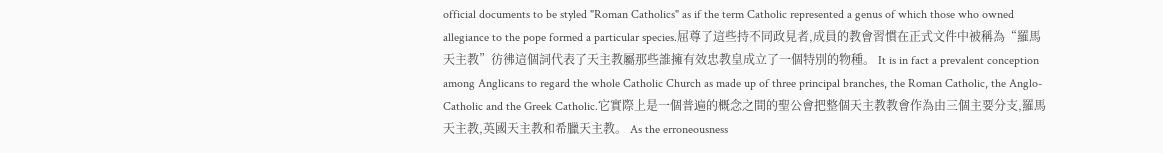official documents to be styled "Roman Catholics" as if the term Catholic represented a genus of which those who owned allegiance to the pope formed a particular species.屈尊了這些持不同政見者,成員的教會習慣在正式文件中被稱為“羅馬天主教”彷彿這個詞代表了天主教屬那些誰擁有效忠教皇成立了一個特別的物種。 It is in fact a prevalent conception among Anglicans to regard the whole Catholic Church as made up of three principal branches, the Roman Catholic, the Anglo-Catholic and the Greek Catholic.它實際上是一個普遍的概念之間的聖公會把整個天主教教會作為由三個主要分支,羅馬天主教,英國天主教和希臘天主教。 As the erroneousness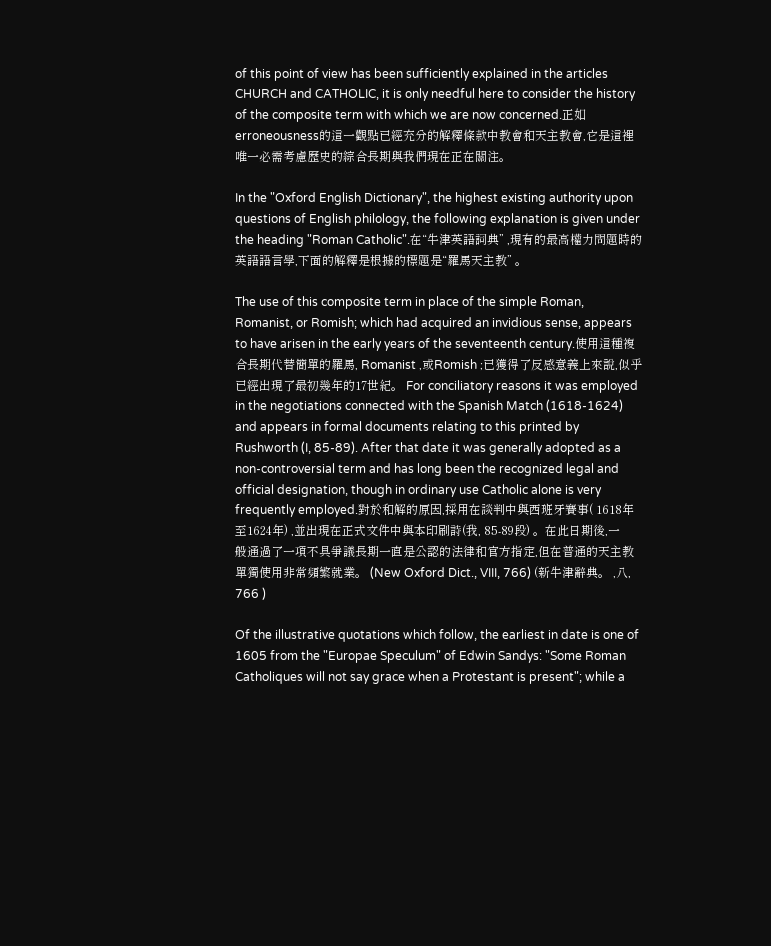of this point of view has been sufficiently explained in the articles CHURCH and CATHOLIC, it is only needful here to consider the history of the composite term with which we are now concerned.正如erroneousness的這一觀點已經充分的解釋條款中教會和天主教會,它是這裡唯一必需考慮歷史的綜合長期與我們現在正在關注。

In the "Oxford English Dictionary", the highest existing authority upon questions of English philology, the following explanation is given under the heading "Roman Catholic".在“牛津英語詞典” ,現有的最高權力問題時的英語語言學,下面的解釋是根據的標題是“羅馬天主教” 。

The use of this composite term in place of the simple Roman, Romanist, or Romish; which had acquired an invidious sense, appears to have arisen in the early years of the seventeenth century.使用這種複合長期代替簡單的羅馬, Romanist ,或Romish ;已獲得了反感意義上來說,似乎已經出現了最初幾年的17世紀。 For conciliatory reasons it was employed in the negotiations connected with the Spanish Match (1618-1624) and appears in formal documents relating to this printed by Rushworth (I, 85-89). After that date it was generally adopted as a non-controversial term and has long been the recognized legal and official designation, though in ordinary use Catholic alone is very frequently employed.對於和解的原因,採用在談判中與西班牙賽事( 1618年至1624年) ,並出現在正式文件中與本印刷詩(我, 85-89段) 。在此日期後,一般通過了一項不具爭議長期一直是公認的法律和官方指定,但在普通的天主教單獨使用非常頻繁就業。 (New Oxford Dict., VIII, 766) (新牛津辭典。 ,八, 766 )

Of the illustrative quotations which follow, the earliest in date is one of 1605 from the "Europae Speculum" of Edwin Sandys: "Some Roman Catholiques will not say grace when a Protestant is present"; while a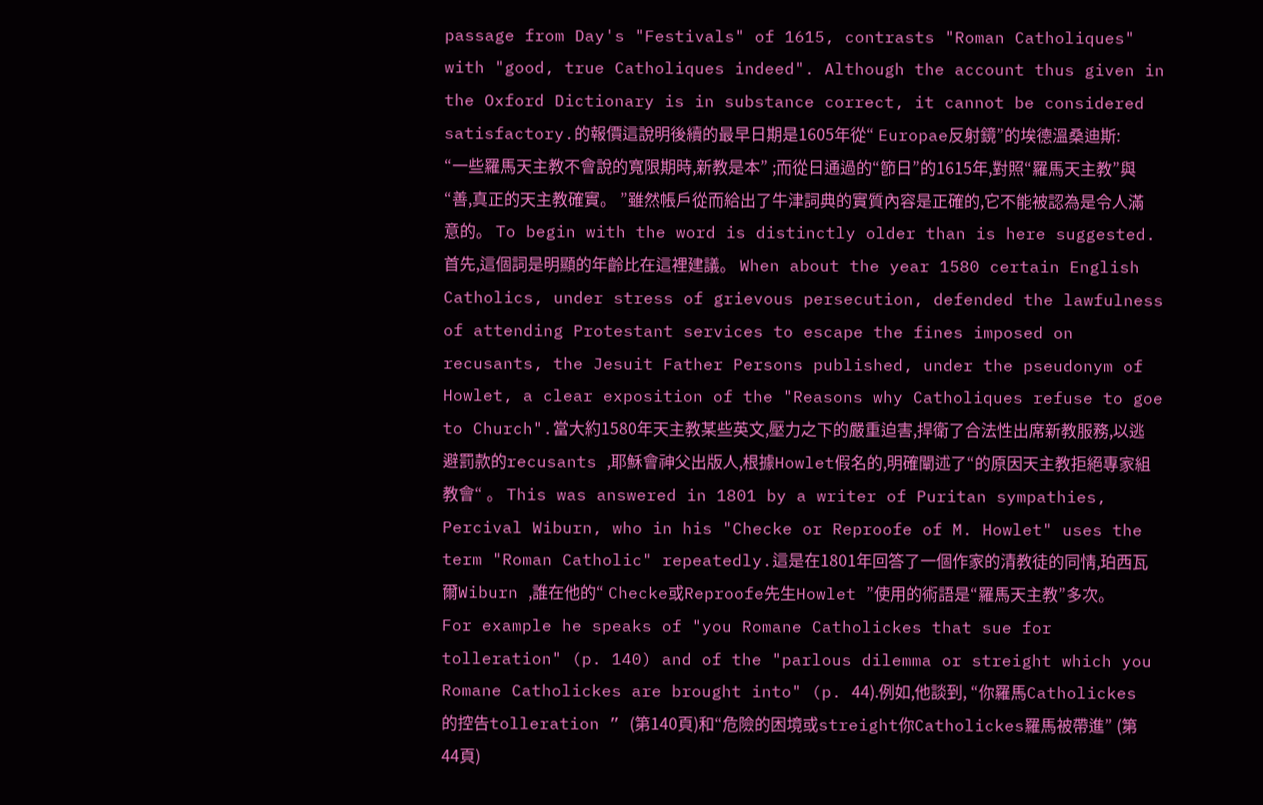passage from Day's "Festivals" of 1615, contrasts "Roman Catholiques" with "good, true Catholiques indeed". Although the account thus given in the Oxford Dictionary is in substance correct, it cannot be considered satisfactory.的報價這說明後續的最早日期是1605年從“ Europae反射鏡”的埃德溫桑迪斯: “一些羅馬天主教不會說的寬限期時,新教是本” ;而從日通過的“節日”的1615年,對照“羅馬天主教”與“善,真正的天主教確實。 ”雖然帳戶從而給出了牛津詞典的實質內容是正確的,它不能被認為是令人滿意的。 To begin with the word is distinctly older than is here suggested.首先,這個詞是明顯的年齡比在這裡建議。 When about the year 1580 certain English Catholics, under stress of grievous persecution, defended the lawfulness of attending Protestant services to escape the fines imposed on recusants, the Jesuit Father Persons published, under the pseudonym of Howlet, a clear exposition of the "Reasons why Catholiques refuse to goe to Church".當大約1580年天主教某些英文,壓力之下的嚴重迫害,捍衛了合法性出席新教服務,以逃避罰款的recusants ,耶穌會神父出版人,根據Howlet假名的,明確闡述了“的原因天主教拒絕專家組教會“ 。 This was answered in 1801 by a writer of Puritan sympathies, Percival Wiburn, who in his "Checke or Reproofe of M. Howlet" uses the term "Roman Catholic" repeatedly.這是在1801年回答了一個作家的清教徒的同情,珀西瓦爾Wiburn ,誰在他的“ Checke或Reproofe先生Howlet ”使用的術語是“羅馬天主教”多次。 For example he speaks of "you Romane Catholickes that sue for tolleration" (p. 140) and of the "parlous dilemma or streight which you Romane Catholickes are brought into" (p. 44).例如,他談到, “你羅馬Catholickes的控告tolleration ” (第140頁)和“危險的困境或streight你Catholickes羅馬被帶進” (第44頁)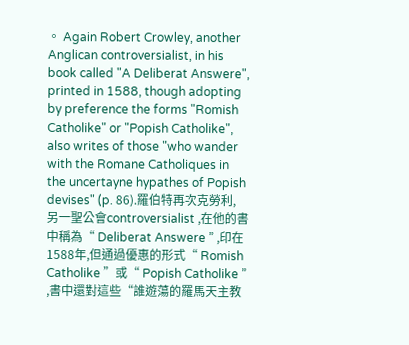。 Again Robert Crowley, another Anglican controversialist, in his book called "A Deliberat Answere", printed in 1588, though adopting by preference the forms "Romish Catholike" or "Popish Catholike", also writes of those "who wander with the Romane Catholiques in the uncertayne hypathes of Popish devises" (p. 86).羅伯特再次克勞利,另一聖公會controversialist ,在他的書中稱為“ Deliberat Answere ” ,印在1588年,但通過優惠的形式“ Romish Catholike ”或“ Popish Catholike ” ,書中還對這些“誰遊蕩的羅馬天主教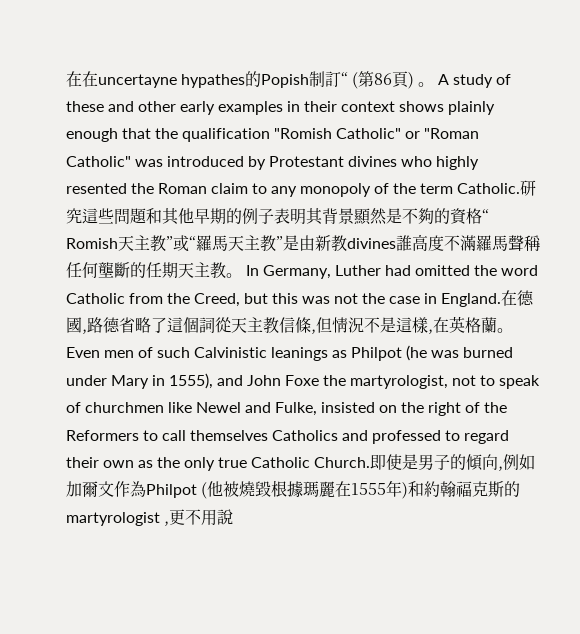在在uncertayne hypathes的Popish制訂“ (第86頁) 。 A study of these and other early examples in their context shows plainly enough that the qualification "Romish Catholic" or "Roman Catholic" was introduced by Protestant divines who highly resented the Roman claim to any monopoly of the term Catholic.研究這些問題和其他早期的例子表明其背景顯然是不夠的資格“ Romish天主教”或“羅馬天主教”是由新教divines誰高度不滿羅馬聲稱任何壟斷的任期天主教。 In Germany, Luther had omitted the word Catholic from the Creed, but this was not the case in England.在德國,路德省略了這個詞從天主教信條,但情況不是這樣,在英格蘭。 Even men of such Calvinistic leanings as Philpot (he was burned under Mary in 1555), and John Foxe the martyrologist, not to speak of churchmen like Newel and Fulke, insisted on the right of the Reformers to call themselves Catholics and professed to regard their own as the only true Catholic Church.即使是男子的傾向,例如加爾文作為Philpot (他被燒毀根據瑪麗在1555年)和約翰福克斯的martyrologist ,更不用說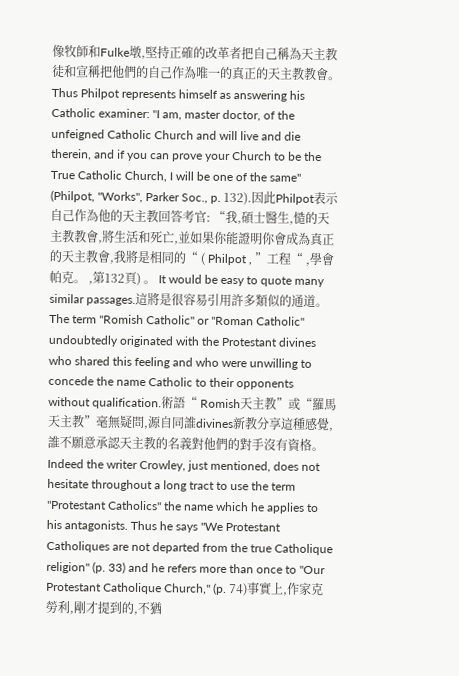像牧師和Fulke墩,堅持正確的改革者把自己稱為天主教徒和宣稱把他們的自己作為唯一的真正的天主教教會。 Thus Philpot represents himself as answering his Catholic examiner: "I am, master doctor, of the unfeigned Catholic Church and will live and die therein, and if you can prove your Church to be the True Catholic Church, I will be one of the same" (Philpot, "Works", Parker Soc., p. 132).因此Philpot表示自己作為他的天主教回答考官: “我,碩士醫生,慥的天主教教會,將生活和死亡,並如果你能證明你會成為真正的天主教會,我將是相同的“ ( Philpot , ”工程“ ,學會帕克。 ,第132頁) 。 It would be easy to quote many similar passages.這將是很容易引用許多類似的通道。 The term "Romish Catholic" or "Roman Catholic" undoubtedly originated with the Protestant divines who shared this feeling and who were unwilling to concede the name Catholic to their opponents without qualification.術語“ Romish天主教”或“羅馬天主教”毫無疑問,源自同誰divines新教分享這種感覺,誰不願意承認天主教的名義對他們的對手沒有資格。 Indeed the writer Crowley, just mentioned, does not hesitate throughout a long tract to use the term "Protestant Catholics" the name which he applies to his antagonists. Thus he says "We Protestant Catholiques are not departed from the true Catholique religion" (p. 33) and he refers more than once to "Our Protestant Catholique Church," (p. 74)事實上,作家克勞利,剛才提到的,不猶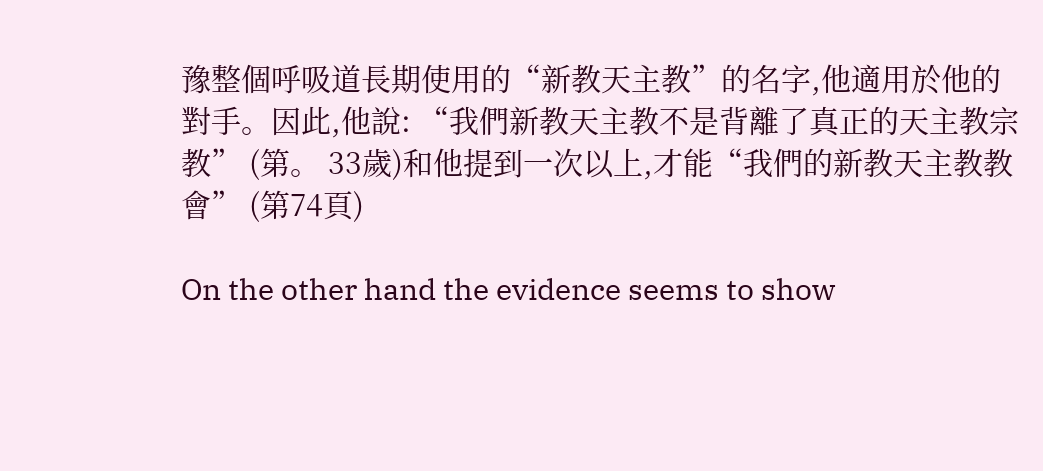豫整個呼吸道長期使用的“新教天主教”的名字,他適用於他的對手。因此,他說: “我們新教天主教不是背離了真正的天主教宗教” (第。 33歲)和他提到一次以上,才能“我們的新教天主教教會” (第74頁)

On the other hand the evidence seems to show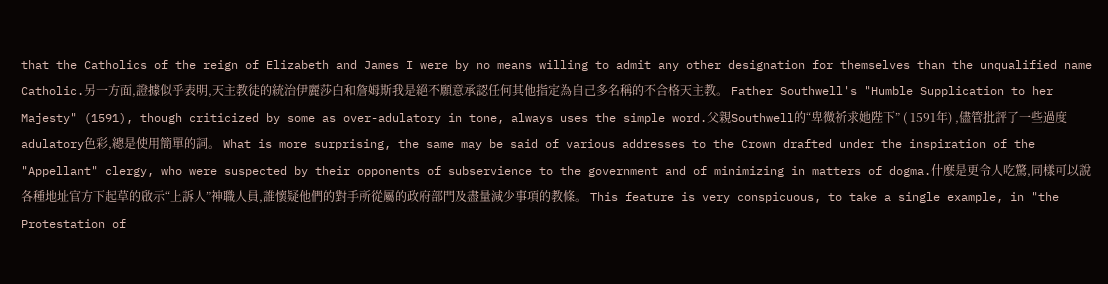that the Catholics of the reign of Elizabeth and James I were by no means willing to admit any other designation for themselves than the unqualified name Catholic.另一方面,證據似乎表明,天主教徒的統治伊麗莎白和詹姆斯我是絕不願意承認任何其他指定為自己多名稱的不合格天主教。 Father Southwell's "Humble Supplication to her Majesty" (1591), though criticized by some as over-adulatory in tone, always uses the simple word.父親Southwell的“卑微祈求她陛下” ( 1591年) ,儘管批評了一些過度adulatory色彩,總是使用簡單的詞。 What is more surprising, the same may be said of various addresses to the Crown drafted under the inspiration of the "Appellant" clergy, who were suspected by their opponents of subservience to the government and of minimizing in matters of dogma.什麼是更令人吃驚,同樣可以說各種地址官方下起草的啟示“上訴人”神職人員,誰懷疑他們的對手所從屬的政府部門及盡量減少事項的教條。 This feature is very conspicuous, to take a single example, in "the Protestation of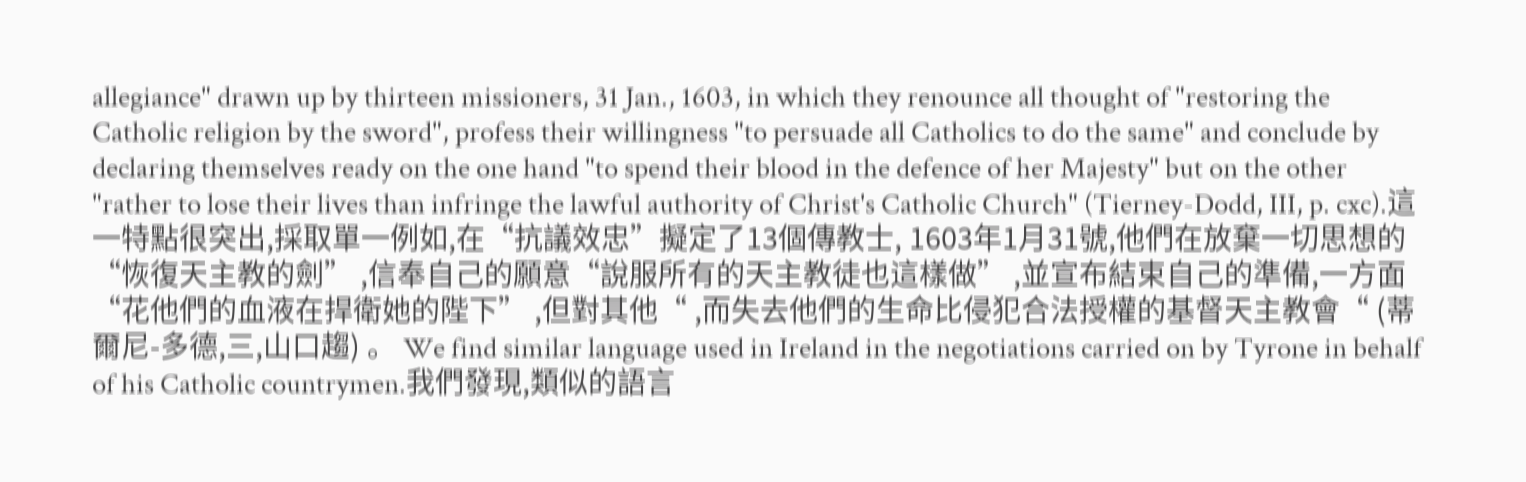allegiance" drawn up by thirteen missioners, 31 Jan., 1603, in which they renounce all thought of "restoring the Catholic religion by the sword", profess their willingness "to persuade all Catholics to do the same" and conclude by declaring themselves ready on the one hand "to spend their blood in the defence of her Majesty" but on the other "rather to lose their lives than infringe the lawful authority of Christ's Catholic Church" (Tierney-Dodd, III, p. cxc).這一特點很突出,採取單一例如,在“抗議效忠”擬定了13個傳教士, 1603年1月31號,他們在放棄一切思想的“恢復天主教的劍” ,信奉自己的願意“說服所有的天主教徒也這樣做” ,並宣布結束自己的準備,一方面“花他們的血液在捍衛她的陛下” ,但對其他“ ,而失去他們的生命比侵犯合法授權的基督天主教會“ (蒂爾尼-多德,三,山口趨) 。 We find similar language used in Ireland in the negotiations carried on by Tyrone in behalf of his Catholic countrymen.我們發現,類似的語言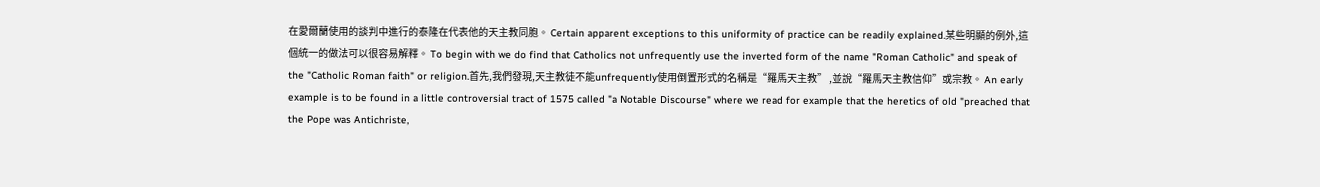在愛爾蘭使用的談判中進行的泰隆在代表他的天主教同胞。 Certain apparent exceptions to this uniformity of practice can be readily explained.某些明顯的例外,這個統一的做法可以很容易解釋。 To begin with we do find that Catholics not unfrequently use the inverted form of the name "Roman Catholic" and speak of the "Catholic Roman faith" or religion.首先,我們發現,天主教徒不能unfrequently使用倒置形式的名稱是“羅馬天主教” ,並說“羅馬天主教信仰”或宗教。 An early example is to be found in a little controversial tract of 1575 called "a Notable Discourse" where we read for example that the heretics of old "preached that the Pope was Antichriste,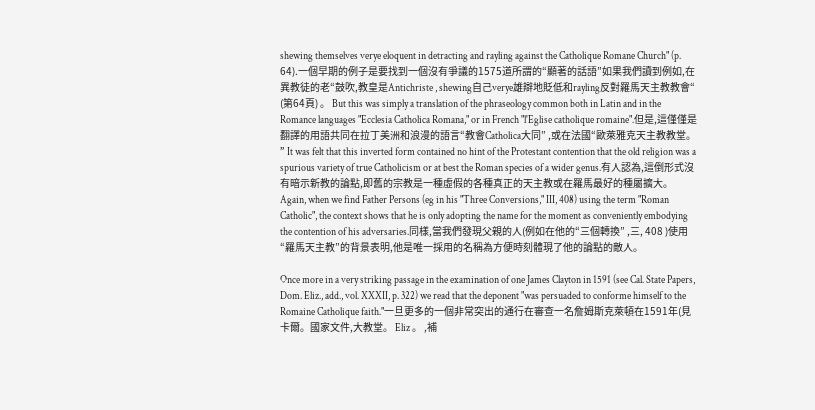shewing themselves verye eloquent in detracting and rayling against the Catholique Romane Church" (p. 64).一個早期的例子是要找到一個沒有爭議的1575道所謂的“顯著的話語”如果我們讀到例如,在異教徒的老“鼓吹,教皇是Antichriste , shewing自己verye雄辯地貶低和rayling反對羅馬天主教教會“ (第64頁) 。 But this was simply a translation of the phraseology common both in Latin and in the Romance languages "Ecclesia Catholica Romana," or in French "l'Eglise catholique romaine".但是,這僅僅是翻譯的用語共同在拉丁美洲和浪漫的語言“教會Catholica大同” ,或在法國“歐萊雅克天主教教堂。 ” It was felt that this inverted form contained no hint of the Protestant contention that the old religion was a spurious variety of true Catholicism or at best the Roman species of a wider genus.有人認為,這倒形式沒有暗示新教的論點,即舊的宗教是一種虛假的各種真正的天主教或在羅馬最好的種屬擴大。 Again, when we find Father Persons (eg in his "Three Conversions," III, 408) using the term "Roman Catholic", the context shows that he is only adopting the name for the moment as conveniently embodying the contention of his adversaries.同樣,當我們發現父親的人(例如在他的“三個轉換” ,三, 408 )使用“羅馬天主教”的背景表明,他是唯一採用的名稱為方便時刻體現了他的論點的敵人。

Once more in a very striking passage in the examination of one James Clayton in 1591 (see Cal. State Papers, Dom. Eliz., add., vol. XXXII, p. 322) we read that the deponent "was persuaded to conforme himself to the Romaine Catholique faith."一旦更多的一個非常突出的通行在審查一名詹姆斯克萊頓在1591年(見卡爾。國家文件,大教堂。 Eliz 。 ,補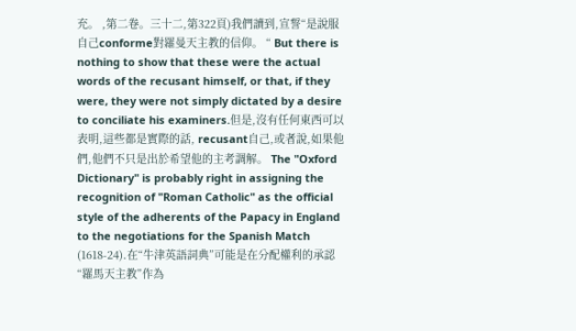充。 ,第二卷。三十二,第322頁)我們讀到,宣誓“是說服自己conforme對羅曼天主教的信仰。 “ But there is nothing to show that these were the actual words of the recusant himself, or that, if they were, they were not simply dictated by a desire to conciliate his examiners.但是,沒有任何東西可以表明,這些都是實際的話, recusant自己,或者說,如果他們,他們不只是出於希望他的主考調解。 The "Oxford Dictionary" is probably right in assigning the recognition of "Roman Catholic" as the official style of the adherents of the Papacy in England to the negotiations for the Spanish Match (1618-24).在“牛津英語詞典”可能是在分配權利的承認“羅馬天主教”作為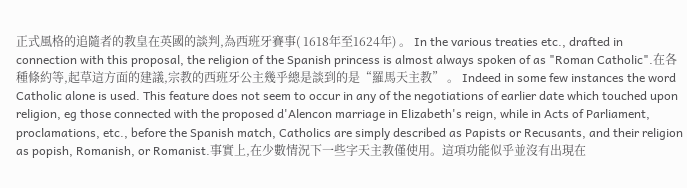正式風格的追隨者的教皇在英國的談判,為西班牙賽事( 1618年至1624年) 。 In the various treaties etc., drafted in connection with this proposal, the religion of the Spanish princess is almost always spoken of as "Roman Catholic".在各種條約等,起草這方面的建議,宗教的西班牙公主幾乎總是談到的是“羅馬天主教” 。 Indeed in some few instances the word Catholic alone is used. This feature does not seem to occur in any of the negotiations of earlier date which touched upon religion, eg those connected with the proposed d'Alencon marriage in Elizabeth's reign, while in Acts of Parliament, proclamations, etc., before the Spanish match, Catholics are simply described as Papists or Recusants, and their religion as popish, Romanish, or Romanist.事實上,在少數情況下一些字天主教僅使用。這項功能似乎並沒有出現在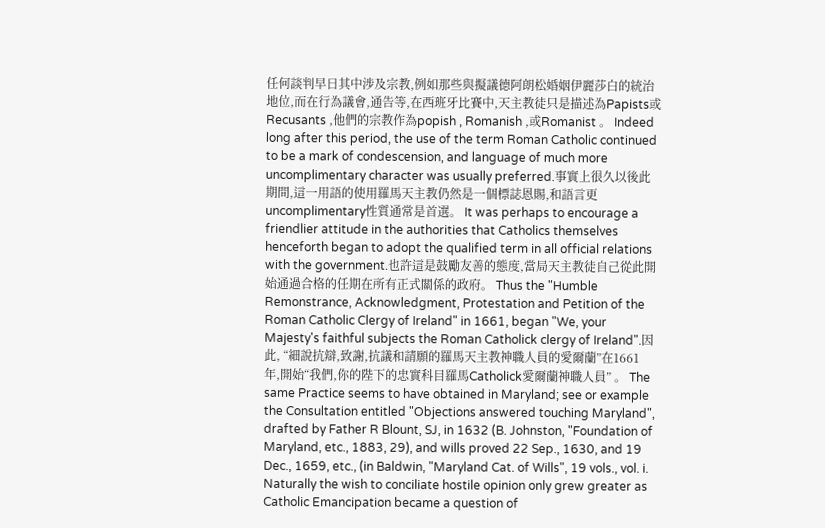任何談判早日其中涉及宗教,例如那些與擬議德阿朗松婚姻伊麗莎白的統治地位,而在行為議會,通告等,在西班牙比賽中,天主教徒只是描述為Papists或Recusants ,他們的宗教作為popish , Romanish ,或Romanist 。 Indeed long after this period, the use of the term Roman Catholic continued to be a mark of condescension, and language of much more uncomplimentary character was usually preferred.事實上很久以後此期間,這一用語的使用羅馬天主教仍然是一個標誌恩賜,和語言更uncomplimentary性質通常是首選。 It was perhaps to encourage a friendlier attitude in the authorities that Catholics themselves henceforth began to adopt the qualified term in all official relations with the government.也許這是鼓勵友善的態度,當局天主教徒自己從此開始通過合格的任期在所有正式關係的政府。 Thus the "Humble Remonstrance, Acknowledgment, Protestation and Petition of the Roman Catholic Clergy of Ireland" in 1661, began "We, your Majesty's faithful subjects the Roman Catholick clergy of Ireland".因此, “細說抗辯,致謝,抗議和請願的羅馬天主教神職人員的愛爾蘭”在1661年,開始“我們,你的陛下的忠實科目羅馬Catholick愛爾蘭神職人員” 。 The same Practice seems to have obtained in Maryland; see or example the Consultation entitled "Objections answered touching Maryland", drafted by Father R Blount, SJ, in 1632 (B. Johnston, "Foundation of Maryland, etc., 1883, 29), and wills proved 22 Sep., 1630, and 19 Dec., 1659, etc., (in Baldwin, "Maryland Cat. of Wills", 19 vols., vol. i. Naturally the wish to conciliate hostile opinion only grew greater as Catholic Emancipation became a question of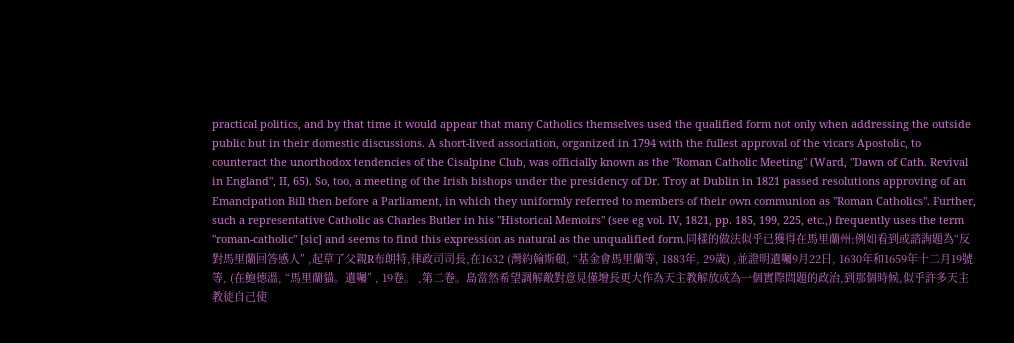practical politics, and by that time it would appear that many Catholics themselves used the qualified form not only when addressing the outside public but in their domestic discussions. A short-lived association, organized in 1794 with the fullest approval of the vicars Apostolic, to counteract the unorthodox tendencies of the Cisalpine Club, was officially known as the "Roman Catholic Meeting" (Ward, "Dawn of Cath. Revival in England", II, 65). So, too, a meeting of the Irish bishops under the presidency of Dr. Troy at Dublin in 1821 passed resolutions approving of an Emancipation Bill then before a Parliament, in which they uniformly referred to members of their own communion as "Roman Catholics". Further, such a representative Catholic as Charles Butler in his "Historical Memoirs" (see eg vol. IV, 1821, pp. 185, 199, 225, etc.,) frequently uses the term "roman-catholic" [sic] and seems to find this expression as natural as the unqualified form.同樣的做法似乎已獲得在馬里蘭州;例如看到或諮詢題為“反對馬里蘭回答感人” ,起草了父親R布朗特,律政司司長,在1632 (灣約翰斯頓, “基金會馬里蘭等, 1883年, 29歲) ,並證明遺囑9月22日, 1630年和1659年十二月19號等, (在鮑德溫, “馬里蘭貓。遺囑” , 19卷。 ,第二卷。島當然希望調解敵對意見僅增長更大作為天主教解放成為一個實際問題的政治,到那個時候,似乎許多天主教徒自己使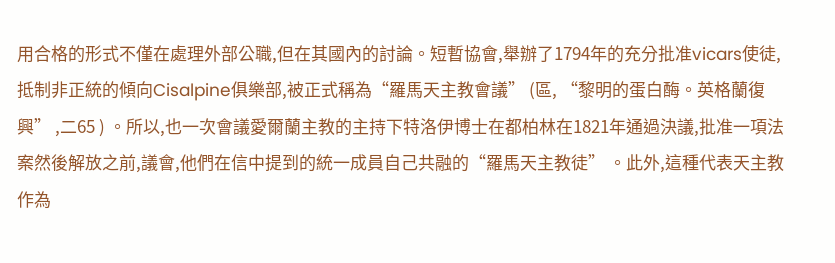用合格的形式不僅在處理外部公職,但在其國內的討論。短暫協會,舉辦了1794年的充分批准vicars使徒,抵制非正統的傾向Cisalpine俱樂部,被正式稱為“羅馬天主教會議” (區, “黎明的蛋白酶。英格蘭復興” ,二65 ) 。所以,也一次會議愛爾蘭主教的主持下特洛伊博士在都柏林在1821年通過決議,批准一項法案然後解放之前,議會,他們在信中提到的統一成員自己共融的“羅馬天主教徒” 。此外,這種代表天主教作為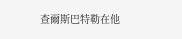查爾斯巴特勒在他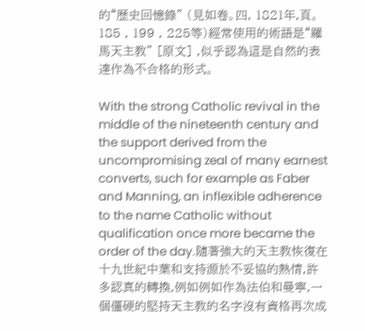的“歷史回憶錄” (見如卷。四, 1821年,頁。 185 , 199 , 225等)經常使用的術語是“羅馬天主教” [原文] ,似乎認為這是自然的表達作為不合格的形式。

With the strong Catholic revival in the middle of the nineteenth century and the support derived from the uncompromising zeal of many earnest converts, such for example as Faber and Manning, an inflexible adherence to the name Catholic without qualification once more became the order of the day.隨著強大的天主教恢復在十九世紀中葉和支持源於不妥協的熱情,許多認真的轉換,例如例如作為法伯和曼寧,一個僵硬的堅持天主教的名字沒有資格再次成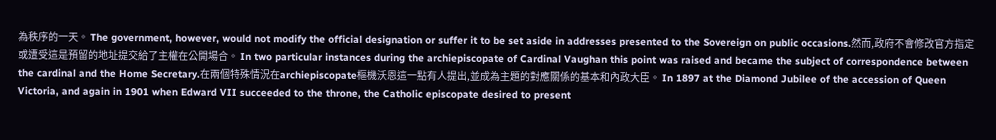為秩序的一天。 The government, however, would not modify the official designation or suffer it to be set aside in addresses presented to the Sovereign on public occasions.然而,政府不會修改官方指定或遭受這是預留的地址提交給了主權在公開場合。 In two particular instances during the archiepiscopate of Cardinal Vaughan this point was raised and became the subject of correspondence between the cardinal and the Home Secretary.在兩個特殊情況在archiepiscopate樞機沃恩這一點有人提出,並成為主題的對應關係的基本和內政大臣。 In 1897 at the Diamond Jubilee of the accession of Queen Victoria, and again in 1901 when Edward VII succeeded to the throne, the Catholic episcopate desired to present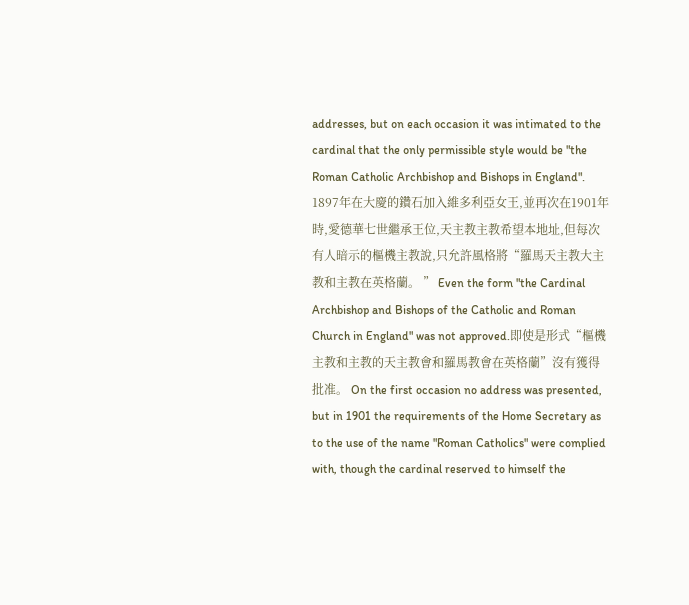addresses, but on each occasion it was intimated to the cardinal that the only permissible style would be "the Roman Catholic Archbishop and Bishops in England". 1897年在大慶的鑽石加入維多利亞女王,並再次在1901年時,愛德華七世繼承王位,天主教主教希望本地址,但每次有人暗示的樞機主教說,只允許風格將“羅馬天主教大主教和主教在英格蘭。 ” Even the form "the Cardinal Archbishop and Bishops of the Catholic and Roman Church in England" was not approved.即使是形式“樞機主教和主教的天主教會和羅馬教會在英格蘭”沒有獲得批准。 On the first occasion no address was presented, but in 1901 the requirements of the Home Secretary as to the use of the name "Roman Catholics" were complied with, though the cardinal reserved to himself the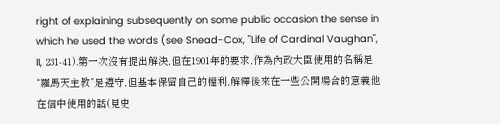right of explaining subsequently on some public occasion the sense in which he used the words (see Snead-Cox, "Life of Cardinal Vaughan", II, 231-41).第一次沒有提出解決,但在1901年的要求,作為內政大臣使用的名稱是“羅馬天主教”是遵守,但基本保留自己的權利,解釋後來在一些公開場合的意義他在信中使用的話(見史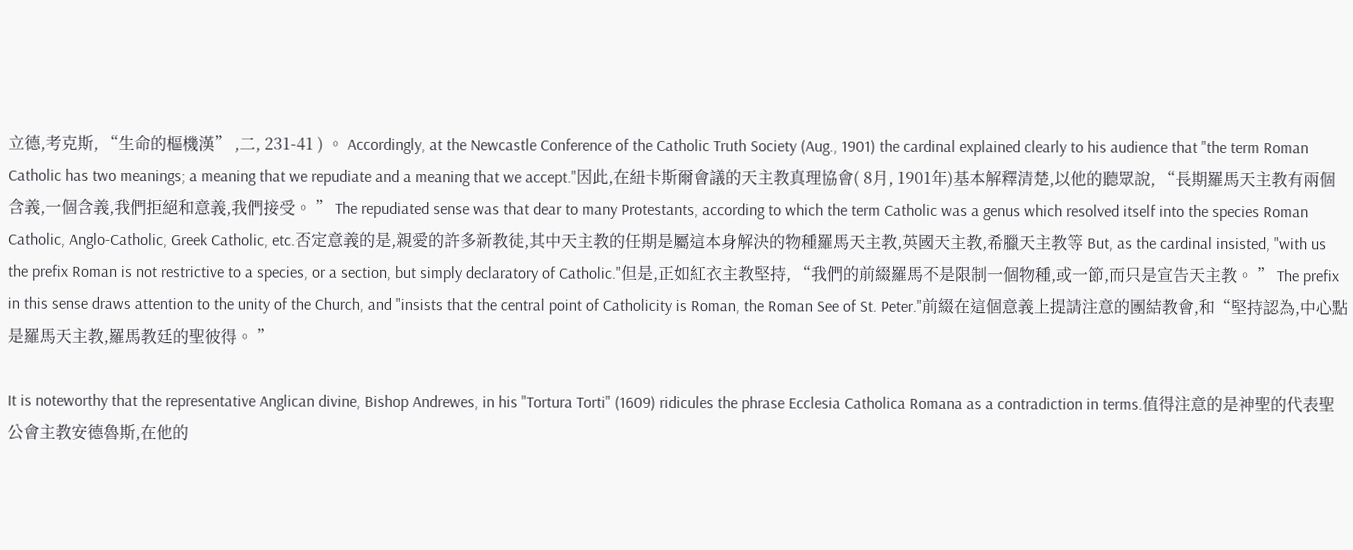立德,考克斯, “生命的樞機漢” ,二, 231-41 ) 。 Accordingly, at the Newcastle Conference of the Catholic Truth Society (Aug., 1901) the cardinal explained clearly to his audience that "the term Roman Catholic has two meanings; a meaning that we repudiate and a meaning that we accept."因此,在紐卡斯爾會議的天主教真理協會( 8月, 1901年)基本解釋清楚,以他的聽眾說, “長期羅馬天主教有兩個含義,一個含義,我們拒絕和意義,我們接受。 ” The repudiated sense was that dear to many Protestants, according to which the term Catholic was a genus which resolved itself into the species Roman Catholic, Anglo-Catholic, Greek Catholic, etc.否定意義的是,親愛的許多新教徒,其中天主教的任期是屬這本身解決的物種羅馬天主教,英國天主教,希臘天主教等 But, as the cardinal insisted, "with us the prefix Roman is not restrictive to a species, or a section, but simply declaratory of Catholic."但是,正如紅衣主教堅持, “我們的前綴羅馬不是限制一個物種,或一節,而只是宣告天主教。 ” The prefix in this sense draws attention to the unity of the Church, and "insists that the central point of Catholicity is Roman, the Roman See of St. Peter."前綴在這個意義上提請注意的團結教會,和“堅持認為,中心點是羅馬天主教,羅馬教廷的聖彼得。 ”

It is noteworthy that the representative Anglican divine, Bishop Andrewes, in his "Tortura Torti" (1609) ridicules the phrase Ecclesia Catholica Romana as a contradiction in terms.值得注意的是神聖的代表聖公會主教安德魯斯,在他的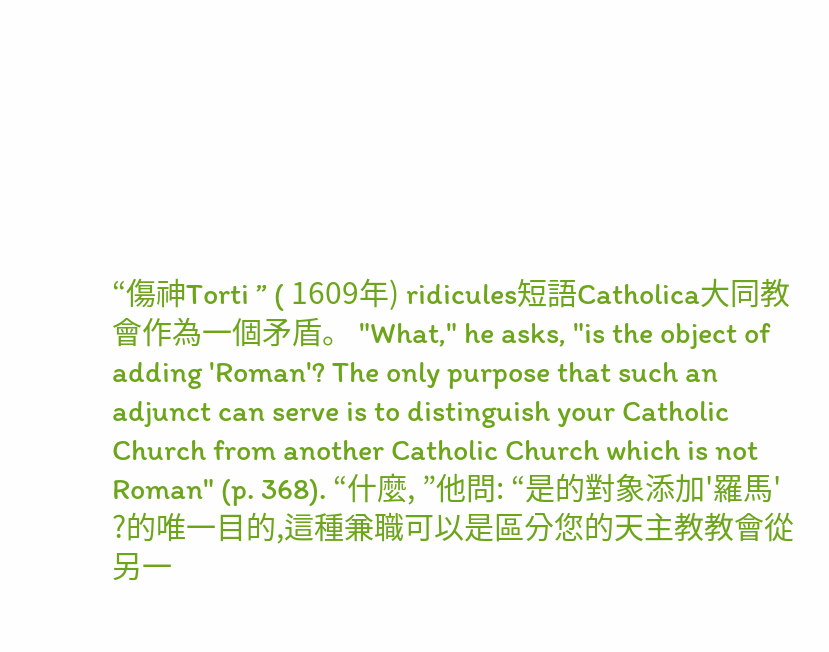“傷神Torti ” ( 1609年) ridicules短語Catholica大同教會作為一個矛盾。 "What," he asks, "is the object of adding 'Roman'? The only purpose that such an adjunct can serve is to distinguish your Catholic Church from another Catholic Church which is not Roman" (p. 368). “什麼, ”他問: “是的對象添加'羅馬' ?的唯一目的,這種兼職可以是區分您的天主教教會從另一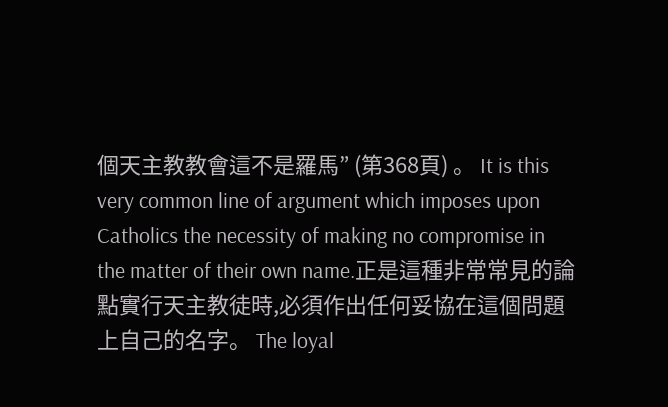個天主教教會這不是羅馬” (第368頁) 。 It is this very common line of argument which imposes upon Catholics the necessity of making no compromise in the matter of their own name.正是這種非常常見的論點實行天主教徒時,必須作出任何妥協在這個問題上自己的名字。 The loyal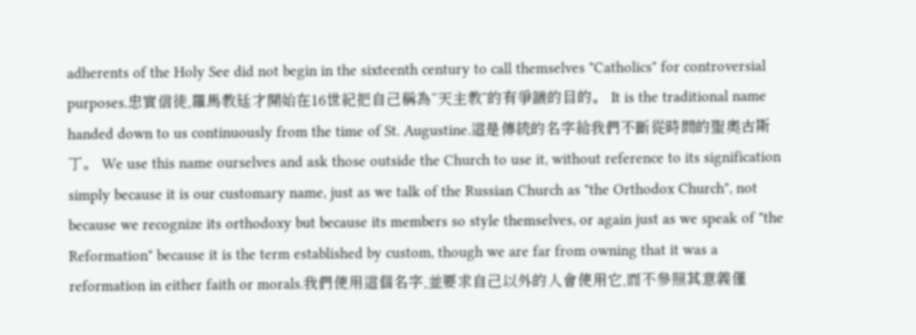adherents of the Holy See did not begin in the sixteenth century to call themselves "Catholics" for controversial purposes.忠實信徒,羅馬教廷才開始在16世紀把自己稱為“天主教”的有爭議的目的。 It is the traditional name handed down to us continuously from the time of St. Augustine.這是傳統的名字給我們不斷從時間的聖奧古斯丁。 We use this name ourselves and ask those outside the Church to use it, without reference to its signification simply because it is our customary name, just as we talk of the Russian Church as "the Orthodox Church", not because we recognize its orthodoxy but because its members so style themselves, or again just as we speak of "the Reformation" because it is the term established by custom, though we are far from owning that it was a reformation in either faith or morals.我們使用這個名字,並要求自己以外的人會使用它,而不參照其意義僅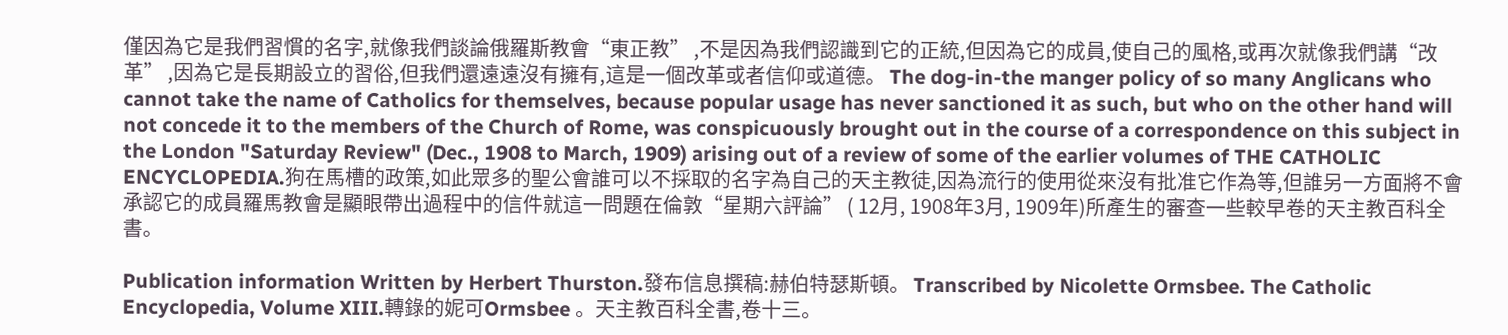僅因為它是我們習慣的名字,就像我們談論俄羅斯教會“東正教” ,不是因為我們認識到它的正統,但因為它的成員,使自己的風格,或再次就像我們講“改革” ,因為它是長期設立的習俗,但我們還遠遠沒有擁有,這是一個改革或者信仰或道德。 The dog-in-the manger policy of so many Anglicans who cannot take the name of Catholics for themselves, because popular usage has never sanctioned it as such, but who on the other hand will not concede it to the members of the Church of Rome, was conspicuously brought out in the course of a correspondence on this subject in the London "Saturday Review" (Dec., 1908 to March, 1909) arising out of a review of some of the earlier volumes of THE CATHOLIC ENCYCLOPEDIA.狗在馬槽的政策,如此眾多的聖公會誰可以不採取的名字為自己的天主教徒,因為流行的使用從來沒有批准它作為等,但誰另一方面將不會承認它的成員羅馬教會是顯眼帶出過程中的信件就這一問題在倫敦“星期六評論” ( 12月, 1908年3月, 1909年)所產生的審查一些較早卷的天主教百科全書。

Publication information Written by Herbert Thurston.發布信息撰稿:赫伯特瑟斯頓。 Transcribed by Nicolette Ormsbee. The Catholic Encyclopedia, Volume XIII.轉錄的妮可Ormsbee 。天主教百科全書,卷十三。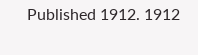Published 1912. 1912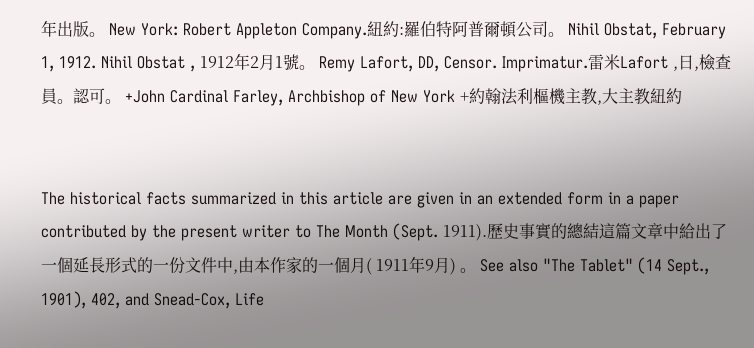年出版。 New York: Robert Appleton Company.紐約:羅伯特阿普爾頓公司。 Nihil Obstat, February 1, 1912. Nihil Obstat , 1912年2月1號。 Remy Lafort, DD, Censor. Imprimatur.雷米Lafort ,日,檢查員。認可。 +John Cardinal Farley, Archbishop of New York +約翰法利樞機主教,大主教紐約


The historical facts summarized in this article are given in an extended form in a paper contributed by the present writer to The Month (Sept. 1911).歷史事實的總結這篇文章中給出了一個延長形式的一份文件中,由本作家的一個月( 1911年9月) 。 See also "The Tablet" (14 Sept., 1901), 402, and Snead-Cox, Life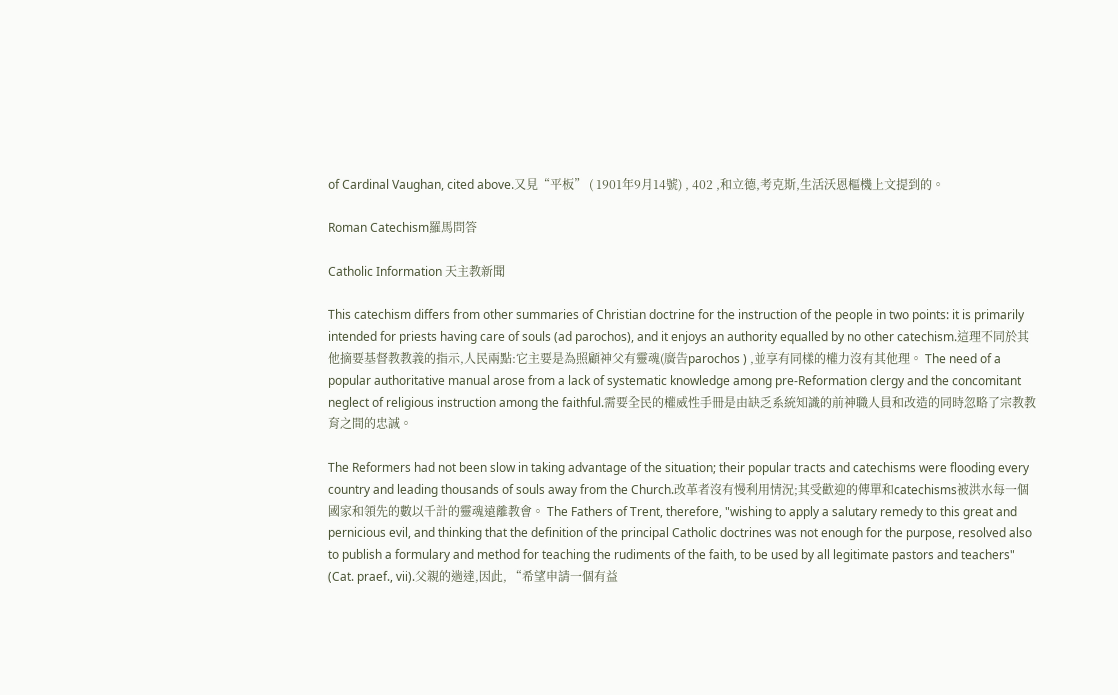of Cardinal Vaughan, cited above.又見“平板” ( 1901年9月14號) , 402 ,和立德,考克斯,生活沃恩樞機上文提到的。

Roman Catechism羅馬問答

Catholic Information 天主教新聞

This catechism differs from other summaries of Christian doctrine for the instruction of the people in two points: it is primarily intended for priests having care of souls (ad parochos), and it enjoys an authority equalled by no other catechism.這理不同於其他摘要基督教教義的指示,人民兩點:它主要是為照顧神父有靈魂(廣告parochos ) ,並享有同樣的權力沒有其他理。 The need of a popular authoritative manual arose from a lack of systematic knowledge among pre-Reformation clergy and the concomitant neglect of religious instruction among the faithful.需要全民的權威性手冊是由缺乏系統知識的前神職人員和改造的同時忽略了宗教教育之間的忠誠。

The Reformers had not been slow in taking advantage of the situation; their popular tracts and catechisms were flooding every country and leading thousands of souls away from the Church.改革者沒有慢利用情況;其受歡迎的傳單和catechisms被洪水每一個國家和領先的數以千計的靈魂遠離教會。 The Fathers of Trent, therefore, "wishing to apply a salutary remedy to this great and pernicious evil, and thinking that the definition of the principal Catholic doctrines was not enough for the purpose, resolved also to publish a formulary and method for teaching the rudiments of the faith, to be used by all legitimate pastors and teachers" (Cat. praef., vii).父親的遄達,因此, “希望申請一個有益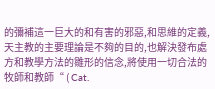的彌補這一巨大的和有害的邪惡,和思維的定義,天主教的主要理論是不夠的目的,也解決發布處方和教學方法的雛形的信念,將使用一切合法的牧師和教師“ ( Cat.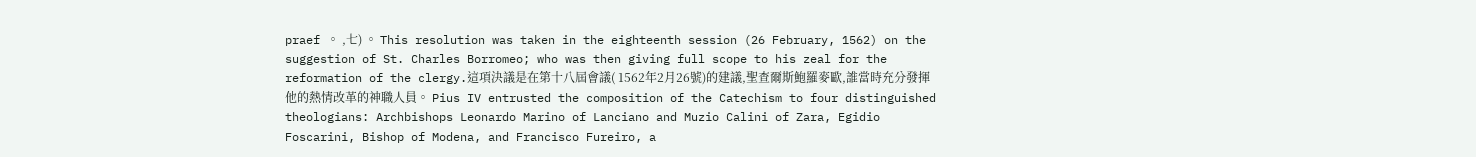praef 。 ,七) 。 This resolution was taken in the eighteenth session (26 February, 1562) on the suggestion of St. Charles Borromeo; who was then giving full scope to his zeal for the reformation of the clergy.這項決議是在第十八屆會議( 1562年2月26號)的建議,聖查爾斯鮑羅麥歐,誰當時充分發揮他的熱情改革的神職人員。 Pius IV entrusted the composition of the Catechism to four distinguished theologians: Archbishops Leonardo Marino of Lanciano and Muzio Calini of Zara, Egidio Foscarini, Bishop of Modena, and Francisco Fureiro, a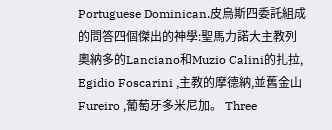Portuguese Dominican.皮烏斯四委託組成的問答四個傑出的神學:聖馬力諾大主教列奧納多的Lanciano和Muzio Calini的扎拉, Egidio Foscarini ,主教的摩德納,並舊金山Fureiro ,葡萄牙多米尼加。 Three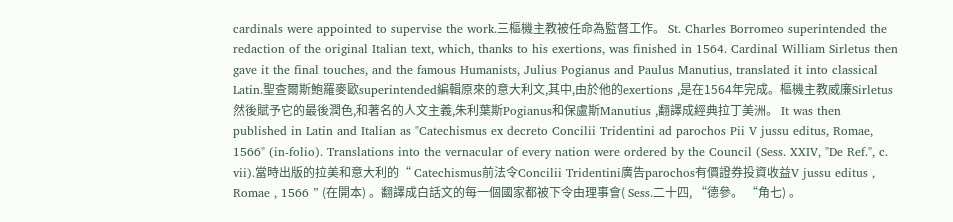cardinals were appointed to supervise the work.三樞機主教被任命為監督工作。 St. Charles Borromeo superintended the redaction of the original Italian text, which, thanks to his exertions, was finished in 1564. Cardinal William Sirletus then gave it the final touches, and the famous Humanists, Julius Pogianus and Paulus Manutius, translated it into classical Latin.聖查爾斯鮑羅麥歐superintended編輯原來的意大利文,其中,由於他的exertions ,是在1564年完成。樞機主教威廉Sirletus然後賦予它的最後潤色,和著名的人文主義,朱利葉斯Pogianus和保盧斯Manutius ,翻譯成經典拉丁美洲。 It was then published in Latin and Italian as "Catechismus ex decreto Concilii Tridentini ad parochos Pii V jussu editus, Romae, 1566" (in-folio). Translations into the vernacular of every nation were ordered by the Council (Sess. XXIV, "De Ref.", c. vii).當時出版的拉美和意大利的“ Catechismus前法令Concilii Tridentini廣告parochos有價證券投資收益V jussu editus , Romae , 1566 ” (在開本) 。翻譯成白話文的每一個國家都被下令由理事會( Sess.二十四, “德參。 “角七) 。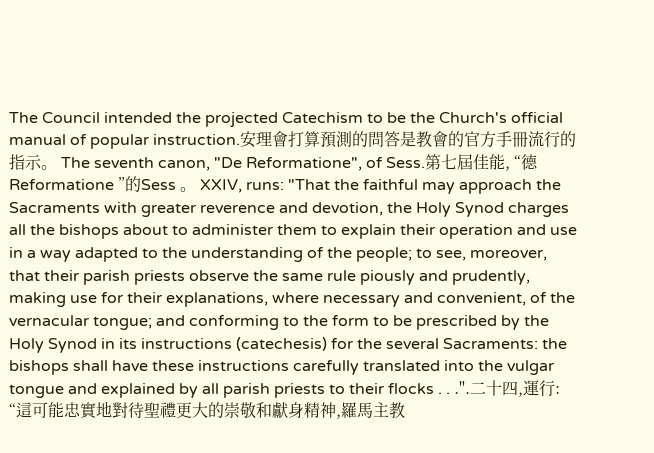The Council intended the projected Catechism to be the Church's official manual of popular instruction.安理會打算預測的問答是教會的官方手冊流行的指示。 The seventh canon, "De Reformatione", of Sess.第七屆佳能, “德Reformatione ”的Sess 。 XXIV, runs: "That the faithful may approach the Sacraments with greater reverence and devotion, the Holy Synod charges all the bishops about to administer them to explain their operation and use in a way adapted to the understanding of the people; to see, moreover, that their parish priests observe the same rule piously and prudently, making use for their explanations, where necessary and convenient, of the vernacular tongue; and conforming to the form to be prescribed by the Holy Synod in its instructions (catechesis) for the several Sacraments: the bishops shall have these instructions carefully translated into the vulgar tongue and explained by all parish priests to their flocks . . .".二十四,運行: “這可能忠實地對待聖禮更大的崇敬和獻身精神,羅馬主教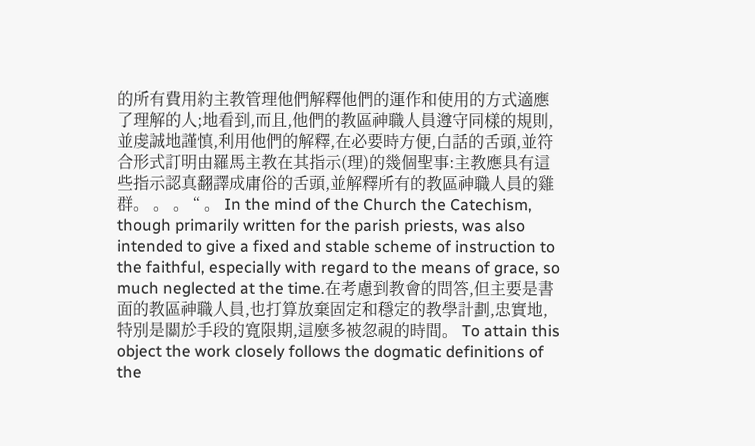的所有費用約主教管理他們解釋他們的運作和使用的方式適應了理解的人;地看到,而且,他們的教區神職人員遵守同樣的規則,並虔誠地謹慎,利用他們的解釋,在必要時方便,白話的舌頭,並符合形式訂明由羅馬主教在其指示(理)的幾個聖事:主教應具有這些指示認真翻譯成庸俗的舌頭,並解釋所有的教區神職人員的雞群。 。 。 “ 。 In the mind of the Church the Catechism, though primarily written for the parish priests, was also intended to give a fixed and stable scheme of instruction to the faithful, especially with regard to the means of grace, so much neglected at the time.在考慮到教會的問答,但主要是書面的教區神職人員,也打算放棄固定和穩定的教學計劃,忠實地,特別是關於手段的寬限期,這麼多被忽視的時間。 To attain this object the work closely follows the dogmatic definitions of the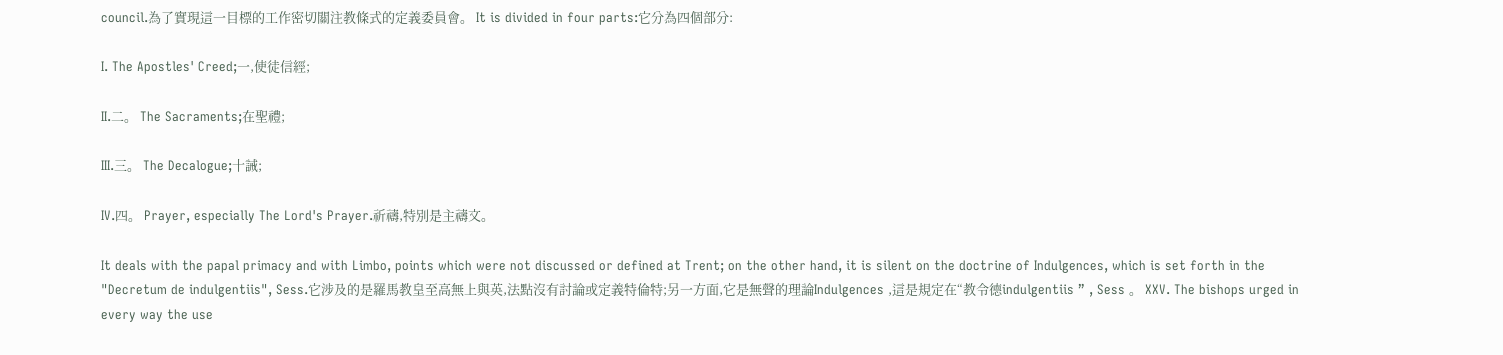council.為了實現這一目標的工作密切關注教條式的定義委員會。 It is divided in four parts:它分為四個部分:

I. The Apostles' Creed;一,使徒信經;

II.二。 The Sacraments;在聖禮;

III.三。 The Decalogue;十誡;

IV.四。 Prayer, especially The Lord's Prayer.祈禱,特別是主禱文。

It deals with the papal primacy and with Limbo, points which were not discussed or defined at Trent; on the other hand, it is silent on the doctrine of Indulgences, which is set forth in the "Decretum de indulgentiis", Sess.它涉及的是羅馬教皇至高無上與英,法點沒有討論或定義特倫特;另一方面,它是無聲的理論Indulgences ,這是規定在“教令德indulgentiis ” , Sess 。 XXV. The bishops urged in every way the use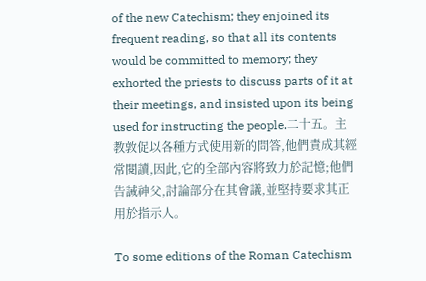of the new Catechism; they enjoined its frequent reading, so that all its contents would be committed to memory; they exhorted the priests to discuss parts of it at their meetings, and insisted upon its being used for instructing the people.二十五。主教敦促以各種方式使用新的問答,他們責成其經常閱讀,因此,它的全部內容將致力於記憶;他們告誡神父,討論部分在其會議,並堅持要求其正用於指示人。

To some editions of the Roman Catechism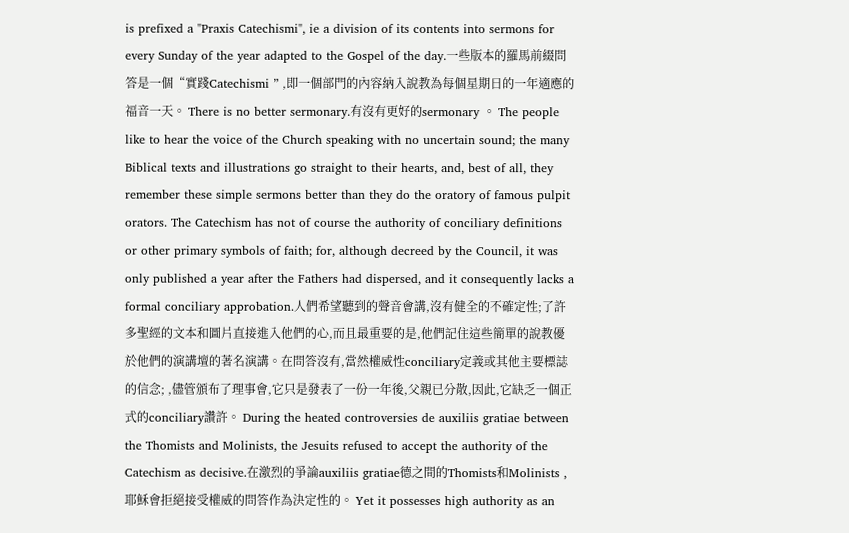is prefixed a "Praxis Catechismi", ie a division of its contents into sermons for every Sunday of the year adapted to the Gospel of the day.一些版本的羅馬前綴問答是一個“實踐Catechismi ” ,即一個部門的內容納入說教為每個星期日的一年適應的福音一天。 There is no better sermonary.有沒有更好的sermonary 。 The people like to hear the voice of the Church speaking with no uncertain sound; the many Biblical texts and illustrations go straight to their hearts, and, best of all, they remember these simple sermons better than they do the oratory of famous pulpit orators. The Catechism has not of course the authority of conciliary definitions or other primary symbols of faith; for, although decreed by the Council, it was only published a year after the Fathers had dispersed, and it consequently lacks a formal conciliary approbation.人們希望聽到的聲音會講,沒有健全的不確定性;了許多聖經的文本和圖片直接進入他們的心,而且最重要的是,他們記住這些簡單的說教優於他們的演講壇的著名演講。在問答沒有,當然權威性conciliary定義或其他主要標誌的信念; ,儘管頒布了理事會,它只是發表了一份一年後,父親已分散,因此,它缺乏一個正式的conciliary讚許。 During the heated controversies de auxiliis gratiae between the Thomists and Molinists, the Jesuits refused to accept the authority of the Catechism as decisive.在激烈的爭論auxiliis gratiae德之間的Thomists和Molinists ,耶穌會拒絕接受權威的問答作為決定性的。 Yet it possesses high authority as an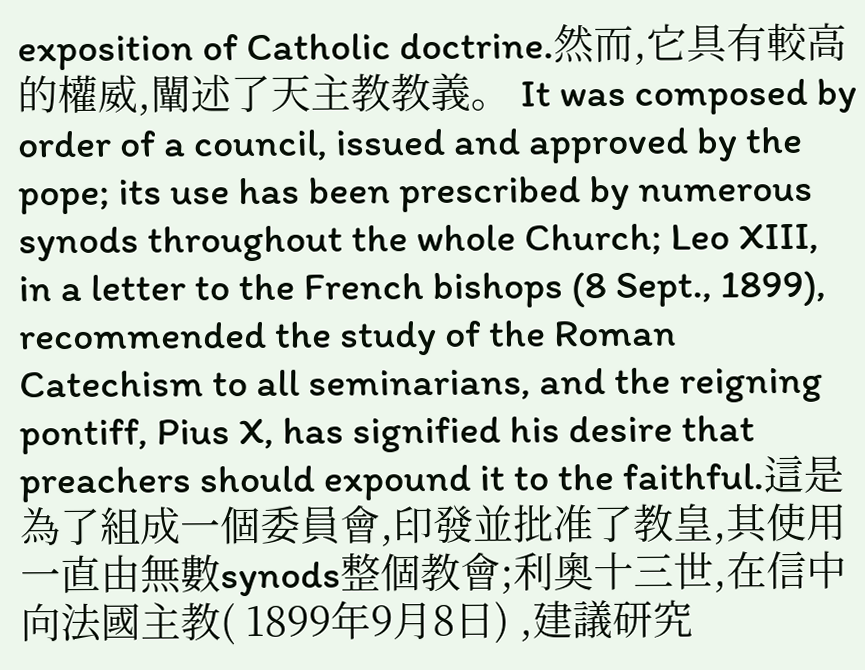exposition of Catholic doctrine.然而,它具有較高的權威,闡述了天主教教義。 It was composed by order of a council, issued and approved by the pope; its use has been prescribed by numerous synods throughout the whole Church; Leo XIII, in a letter to the French bishops (8 Sept., 1899), recommended the study of the Roman Catechism to all seminarians, and the reigning pontiff, Pius X, has signified his desire that preachers should expound it to the faithful.這是為了組成一個委員會,印發並批准了教皇,其使用一直由無數synods整個教會;利奧十三世,在信中向法國主教( 1899年9月8日) ,建議研究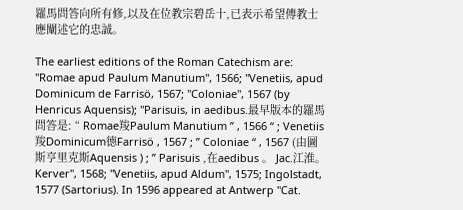羅馬問答向所有修,以及在位教宗碧岳十,已表示希望傳教士應闡述它的忠誠。

The earliest editions of the Roman Catechism are: "Romae apud Paulum Manutium", 1566; "Venetiis, apud Dominicum de Farrisö, 1567; "Coloniae", 1567 (by Henricus Aquensis); "Parisuis, in aedibus.最早版本的羅馬問答是: “ Romae羧Paulum Manutium ” , 1566 “ ; Venetiis羧Dominicum德Farrisö , 1567 ; ” Coloniae “ , 1567 (由圖斯亨里克斯Aquensis ) ; ” Parisuis ,在aedibus 。 Jac.江淮。 Kerver", 1568; "Venetiis, apud Aldum", 1575; Ingolstadt, 1577 (Sartorius). In 1596 appeared at Antwerp "Cat.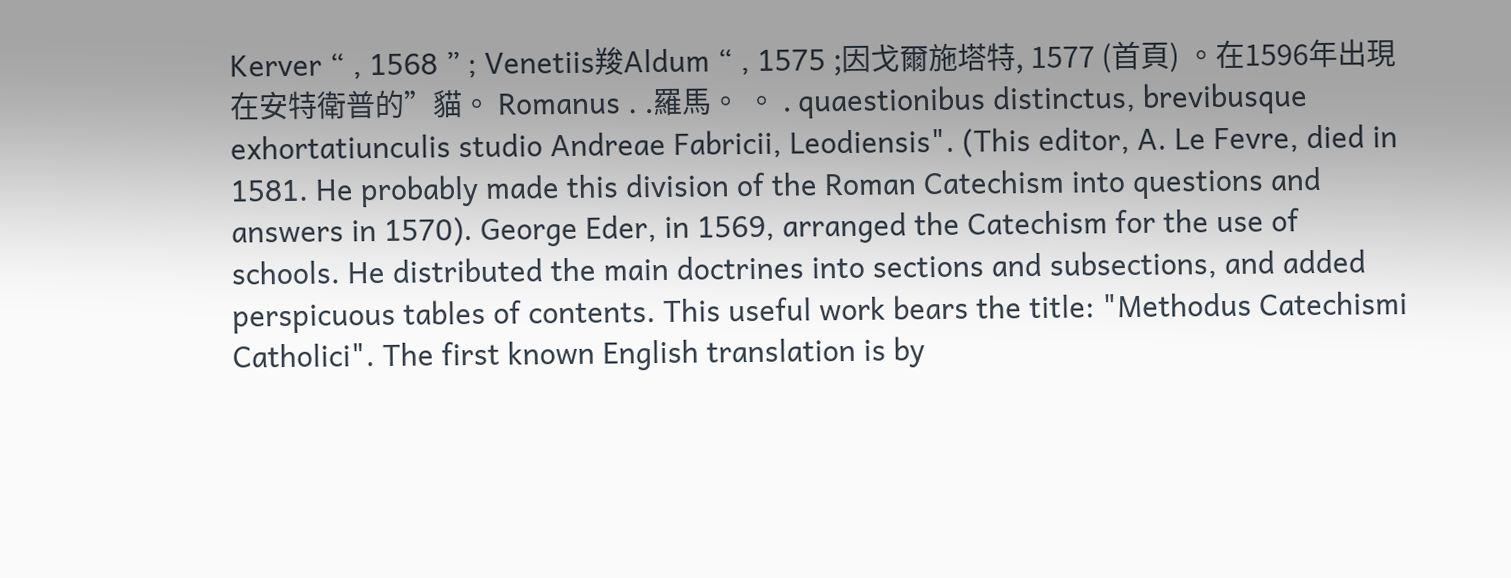Kerver “ , 1568 ” ; Venetiis羧Aldum “ , 1575 ;因戈爾施塔特, 1577 (首頁) 。在1596年出現在安特衛普的”貓。 Romanus . .羅馬。 。 . quaestionibus distinctus, brevibusque exhortatiunculis studio Andreae Fabricii, Leodiensis". (This editor, A. Le Fevre, died in 1581. He probably made this division of the Roman Catechism into questions and answers in 1570). George Eder, in 1569, arranged the Catechism for the use of schools. He distributed the main doctrines into sections and subsections, and added perspicuous tables of contents. This useful work bears the title: "Methodus Catechismi Catholici". The first known English translation is by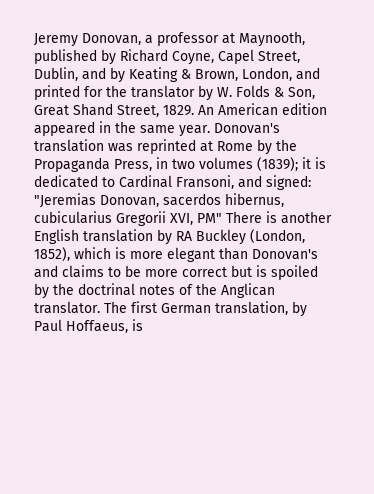Jeremy Donovan, a professor at Maynooth, published by Richard Coyne, Capel Street, Dublin, and by Keating & Brown, London, and printed for the translator by W. Folds & Son, Great Shand Street, 1829. An American edition appeared in the same year. Donovan's translation was reprinted at Rome by the Propaganda Press, in two volumes (1839); it is dedicated to Cardinal Fransoni, and signed: "Jeremias Donovan, sacerdos hibernus, cubicularius Gregorii XVI, PM" There is another English translation by RA Buckley (London, 1852), which is more elegant than Donovan's and claims to be more correct but is spoiled by the doctrinal notes of the Anglican translator. The first German translation, by Paul Hoffaeus, is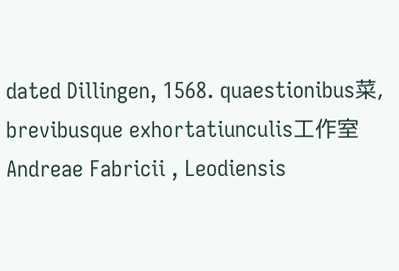dated Dillingen, 1568. quaestionibus菜, brevibusque exhortatiunculis工作室Andreae Fabricii , Leodiensis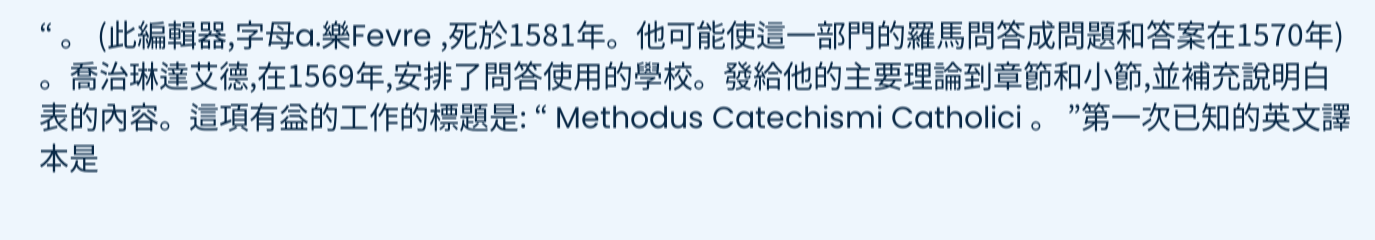“ 。 (此編輯器,字母a.樂Fevre ,死於1581年。他可能使這一部門的羅馬問答成問題和答案在1570年) 。喬治琳達艾德,在1569年,安排了問答使用的學校。發給他的主要理論到章節和小節,並補充說明白表的內容。這項有益的工作的標題是: “ Methodus Catechismi Catholici 。 ”第一次已知的英文譯本是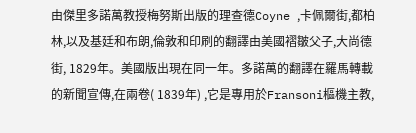由傑里多諾萬教授梅努斯出版的理查德Coyne ,卡佩爾街,都柏林,以及基廷和布朗,倫敦和印刷的翻譯由美國褶皺父子,大尚德街, 1829年。美國版出現在同一年。多諾萬的翻譯在羅馬轉載的新聞宣傳,在兩卷( 1839年) ,它是專用於Fransoni樞機主教,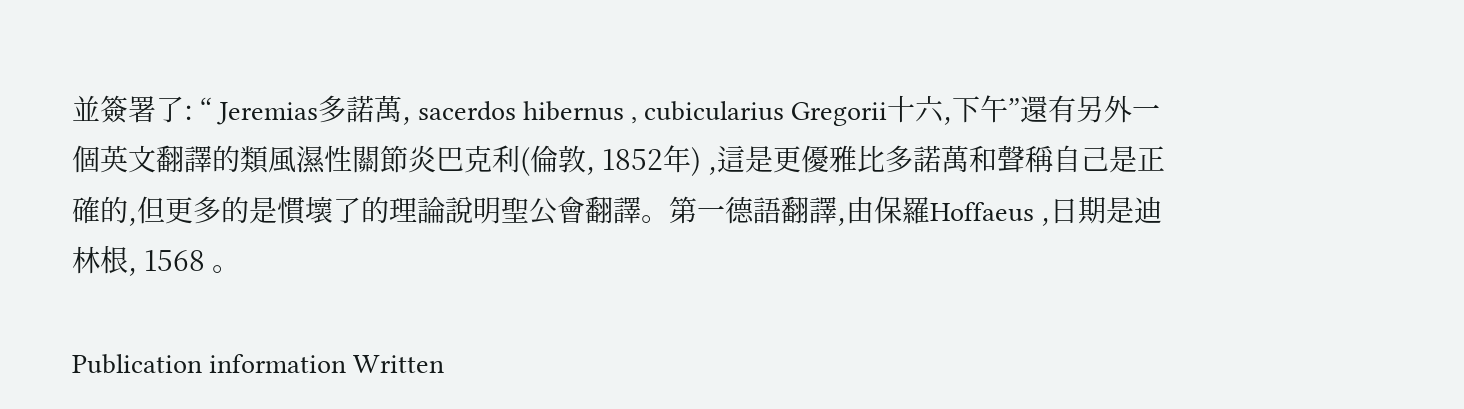並簽署了: “ Jeremias多諾萬, sacerdos hibernus , cubicularius Gregorii十六,下午”還有另外一個英文翻譯的類風濕性關節炎巴克利(倫敦, 1852年) ,這是更優雅比多諾萬和聲稱自己是正確的,但更多的是慣壞了的理論說明聖公會翻譯。第一德語翻譯,由保羅Hoffaeus ,日期是迪林根, 1568 。

Publication information Written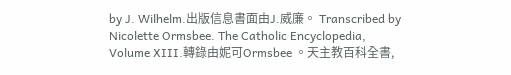by J. Wilhelm.出版信息書面由J.威廉。 Transcribed by Nicolette Ormsbee. The Catholic Encyclopedia, Volume XIII.轉錄由妮可Ormsbee 。天主教百科全書,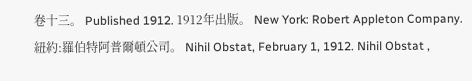卷十三。 Published 1912. 1912年出版。 New York: Robert Appleton Company.紐約:羅伯特阿普爾頓公司。 Nihil Obstat, February 1, 1912. Nihil Obstat ,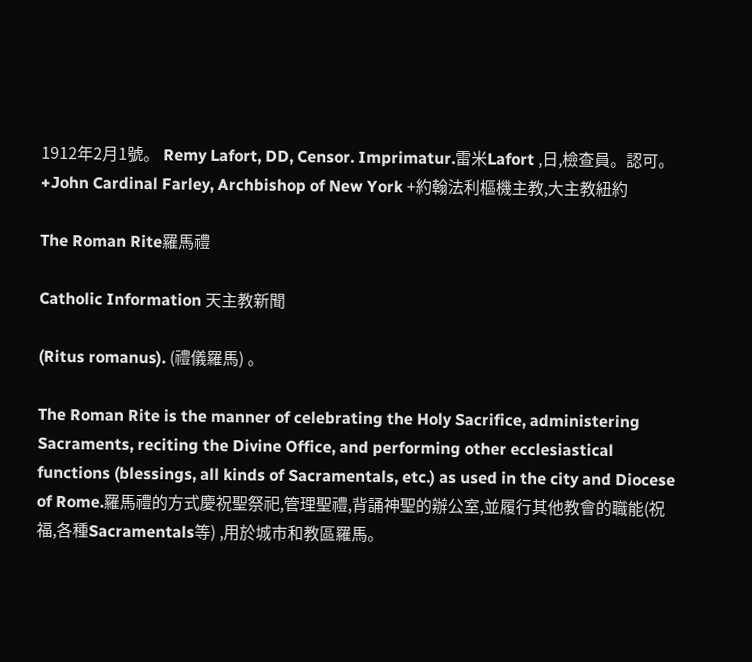1912年2月1號。 Remy Lafort, DD, Censor. Imprimatur.雷米Lafort ,日,檢查員。認可。 +John Cardinal Farley, Archbishop of New York +約翰法利樞機主教,大主教紐約

The Roman Rite羅馬禮

Catholic Information 天主教新聞

(Ritus romanus). (禮儀羅馬) 。

The Roman Rite is the manner of celebrating the Holy Sacrifice, administering Sacraments, reciting the Divine Office, and performing other ecclesiastical functions (blessings, all kinds of Sacramentals, etc.) as used in the city and Diocese of Rome.羅馬禮的方式慶祝聖祭祀,管理聖禮,背誦神聖的辦公室,並履行其他教會的職能(祝福,各種Sacramentals等) ,用於城市和教區羅馬。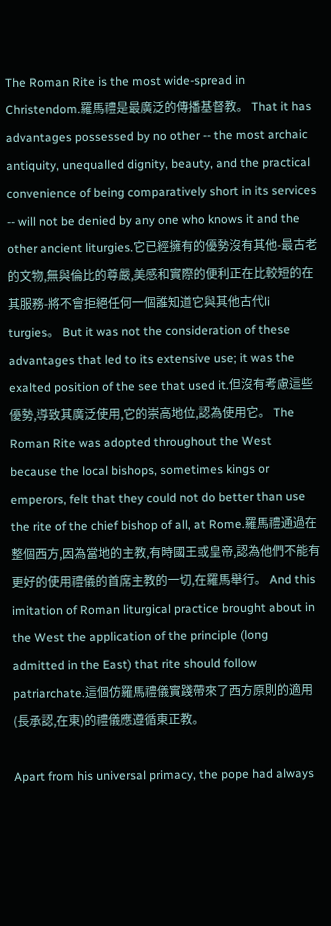The Roman Rite is the most wide-spread in Christendom.羅馬禮是最廣泛的傳播基督教。 That it has advantages possessed by no other -- the most archaic antiquity, unequalled dignity, beauty, and the practical convenience of being comparatively short in its services -- will not be denied by any one who knows it and the other ancient liturgies.它已經擁有的優勢沒有其他-最古老的文物,無與倫比的尊嚴,美感和實際的便利正在比較短的在其服務-將不會拒絕任何一個誰知道它與其他古代li turgies。 But it was not the consideration of these advantages that led to its extensive use; it was the exalted position of the see that used it.但沒有考慮這些優勢,導致其廣泛使用,它的崇高地位,認為使用它。 The Roman Rite was adopted throughout the West because the local bishops, sometimes kings or emperors, felt that they could not do better than use the rite of the chief bishop of all, at Rome.羅馬禮通過在整個西方,因為當地的主教,有時國王或皇帝,認為他們不能有更好的使用禮儀的首席主教的一切,在羅馬舉行。 And this imitation of Roman liturgical practice brought about in the West the application of the principle (long admitted in the East) that rite should follow patriarchate.這個仿羅馬禮儀實踐帶來了西方原則的適用(長承認,在東)的禮儀應遵循東正教。

Apart from his universal primacy, the pope had always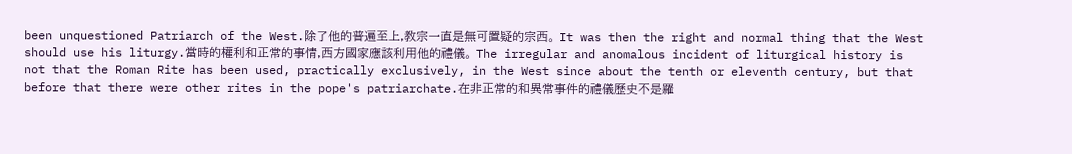been unquestioned Patriarch of the West.除了他的普遍至上,教宗一直是無可置疑的宗西。 It was then the right and normal thing that the West should use his liturgy.當時的權利和正常的事情,西方國家應該利用他的禮儀。 The irregular and anomalous incident of liturgical history is not that the Roman Rite has been used, practically exclusively, in the West since about the tenth or eleventh century, but that before that there were other rites in the pope's patriarchate.在非正常的和異常事件的禮儀歷史不是羅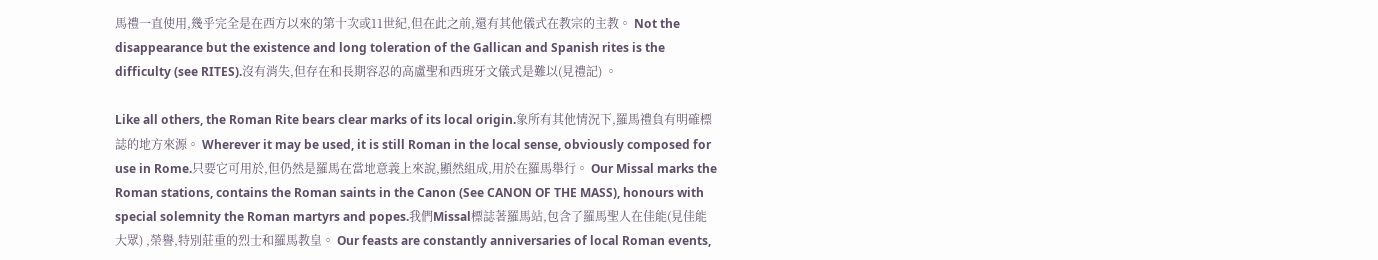馬禮一直使用,幾乎完全是在西方以來的第十次或11世紀,但在此之前,還有其他儀式在教宗的主教。 Not the disappearance but the existence and long toleration of the Gallican and Spanish rites is the difficulty (see RITES).沒有消失,但存在和長期容忍的高盧聖和西班牙文儀式是難以(見禮記) 。

Like all others, the Roman Rite bears clear marks of its local origin.象所有其他情況下,羅馬禮負有明確標誌的地方來源。 Wherever it may be used, it is still Roman in the local sense, obviously composed for use in Rome.只要它可用於,但仍然是羅馬在當地意義上來說,顯然組成,用於在羅馬舉行。 Our Missal marks the Roman stations, contains the Roman saints in the Canon (See CANON OF THE MASS), honours with special solemnity the Roman martyrs and popes.我們Missal標誌著羅馬站,包含了羅馬聖人在佳能(見佳能大眾) ,榮譽,特別莊重的烈士和羅馬教皇。 Our feasts are constantly anniversaries of local Roman events,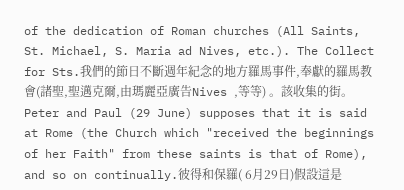of the dedication of Roman churches (All Saints, St. Michael, S. Maria ad Nives, etc.). The Collect for Sts.我們的節日不斷週年紀念的地方羅馬事件,奉獻的羅馬教會(諸聖,聖邁克爾,由瑪麗亞廣告Nives ,等等) 。該收集的街。 Peter and Paul (29 June) supposes that it is said at Rome (the Church which "received the beginnings of her Faith" from these saints is that of Rome), and so on continually.彼得和保羅( 6月29日)假設這是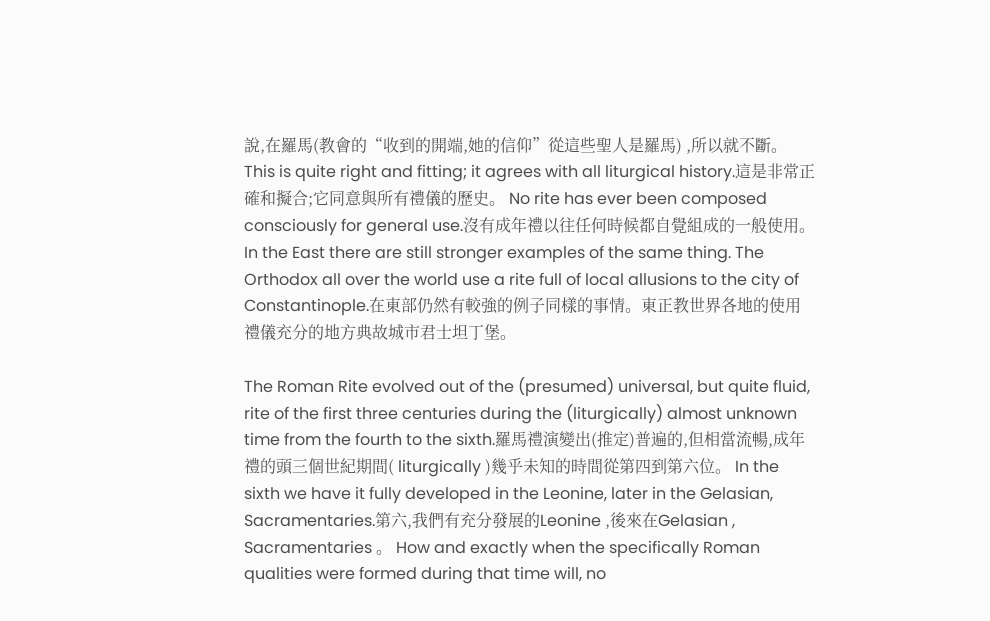說,在羅馬(教會的“收到的開端,她的信仰”從這些聖人是羅馬) ,所以就不斷。 This is quite right and fitting; it agrees with all liturgical history.這是非常正確和擬合;它同意與所有禮儀的歷史。 No rite has ever been composed consciously for general use.沒有成年禮以往任何時候都自覺組成的一般使用。 In the East there are still stronger examples of the same thing. The Orthodox all over the world use a rite full of local allusions to the city of Constantinople.在東部仍然有較強的例子同樣的事情。東正教世界各地的使用禮儀充分的地方典故城市君士坦丁堡。

The Roman Rite evolved out of the (presumed) universal, but quite fluid, rite of the first three centuries during the (liturgically) almost unknown time from the fourth to the sixth.羅馬禮演變出(推定)普遍的,但相當流暢,成年禮的頭三個世紀期間( liturgically )幾乎未知的時間從第四到第六位。 In the sixth we have it fully developed in the Leonine, later in the Gelasian, Sacramentaries.第六,我們有充分發展的Leonine ,後來在Gelasian , Sacramentaries 。 How and exactly when the specifically Roman qualities were formed during that time will, no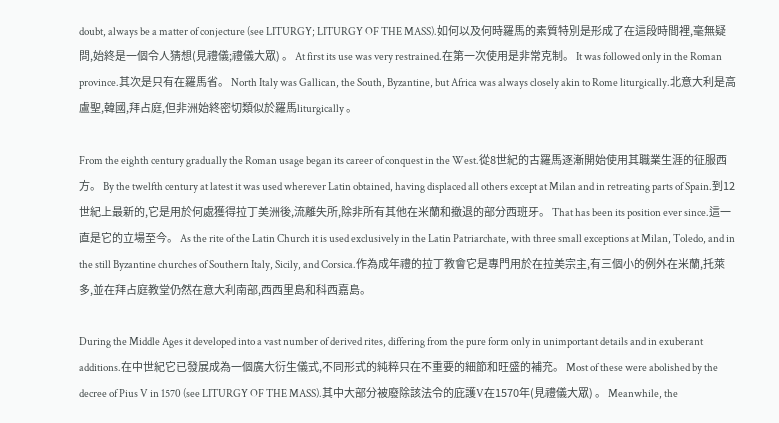doubt, always be a matter of conjecture (see LITURGY; LITURGY OF THE MASS).如何以及何時羅馬的素質特別是形成了在這段時間裡,毫無疑問,始終是一個令人猜想(見禮儀;禮儀大眾) 。 At first its use was very restrained.在第一次使用是非常克制。 It was followed only in the Roman province.其次是只有在羅馬省。 North Italy was Gallican, the South, Byzantine, but Africa was always closely akin to Rome liturgically.北意大利是高盧聖,韓國,拜占庭,但非洲始終密切類似於羅馬liturgically 。

From the eighth century gradually the Roman usage began its career of conquest in the West.從8世紀的古羅馬逐漸開始使用其職業生涯的征服西方。 By the twelfth century at latest it was used wherever Latin obtained, having displaced all others except at Milan and in retreating parts of Spain.到12世紀上最新的,它是用於何處獲得拉丁美洲後,流離失所,除非所有其他在米蘭和撤退的部分西班牙。 That has been its position ever since.這一直是它的立場至今。 As the rite of the Latin Church it is used exclusively in the Latin Patriarchate, with three small exceptions at Milan, Toledo, and in the still Byzantine churches of Southern Italy, Sicily, and Corsica.作為成年禮的拉丁教會它是專門用於在拉美宗主,有三個小的例外在米蘭,托萊多,並在拜占庭教堂仍然在意大利南部,西西里島和科西嘉島。

During the Middle Ages it developed into a vast number of derived rites, differing from the pure form only in unimportant details and in exuberant additions.在中世紀它已發展成為一個廣大衍生儀式,不同形式的純粹只在不重要的細節和旺盛的補充。 Most of these were abolished by the decree of Pius V in 1570 (see LITURGY OF THE MASS).其中大部分被廢除該法令的庇護V在1570年(見禮儀大眾) 。 Meanwhile, the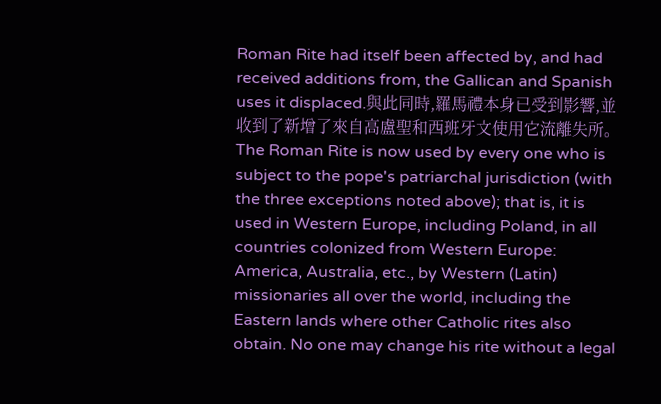Roman Rite had itself been affected by, and had received additions from, the Gallican and Spanish uses it displaced.與此同時,羅馬禮本身已受到影響,並收到了新增了來自高盧聖和西班牙文使用它流離失所。 The Roman Rite is now used by every one who is subject to the pope's patriarchal jurisdiction (with the three exceptions noted above); that is, it is used in Western Europe, including Poland, in all countries colonized from Western Europe: America, Australia, etc., by Western (Latin) missionaries all over the world, including the Eastern lands where other Catholic rites also obtain. No one may change his rite without a legal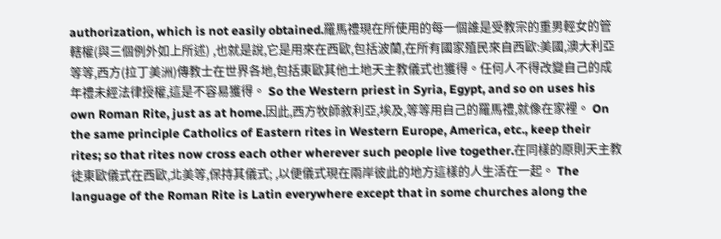authorization, which is not easily obtained.羅馬禮現在所使用的每一個誰是受教宗的重男輕女的管轄權(與三個例外如上所述) ,也就是說,它是用來在西歐,包括波蘭,在所有國家殖民來自西歐:美國,澳大利亞等等,西方(拉丁美洲)傳教士在世界各地,包括東歐其他土地天主教儀式也獲得。任何人不得改變自己的成年禮未經法律授權,這是不容易獲得。 So the Western priest in Syria, Egypt, and so on uses his own Roman Rite, just as at home.因此,西方牧師敘利亞,埃及,等等用自己的羅馬禮,就像在家裡。 On the same principle Catholics of Eastern rites in Western Europe, America, etc., keep their rites; so that rites now cross each other wherever such people live together.在同樣的原則天主教徒東歐儀式在西歐,北美等,保持其儀式; ,以便儀式現在兩岸彼此的地方這樣的人生活在一起。 The language of the Roman Rite is Latin everywhere except that in some churches along the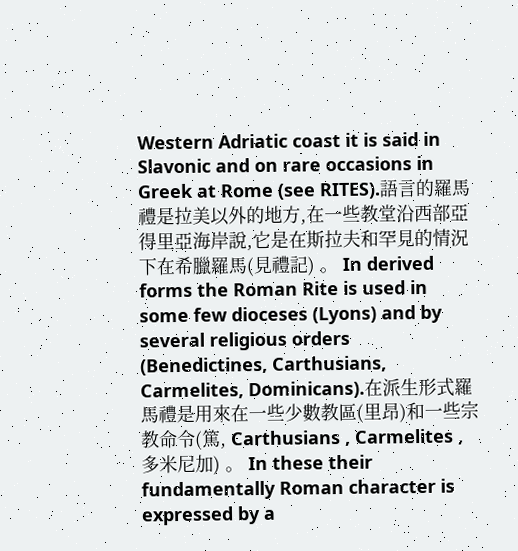Western Adriatic coast it is said in Slavonic and on rare occasions in Greek at Rome (see RITES).語言的羅馬禮是拉美以外的地方,在一些教堂沿西部亞得里亞海岸說,它是在斯拉夫和罕見的情況下在希臘羅馬(見禮記) 。 In derived forms the Roman Rite is used in some few dioceses (Lyons) and by several religious orders (Benedictines, Carthusians, Carmelites, Dominicans).在派生形式羅馬禮是用來在一些少數教區(里昂)和一些宗教命令(篤, Carthusians , Carmelites ,多米尼加) 。 In these their fundamentally Roman character is expressed by a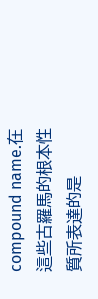compound name.在這些古羅馬的根本性質所表達的是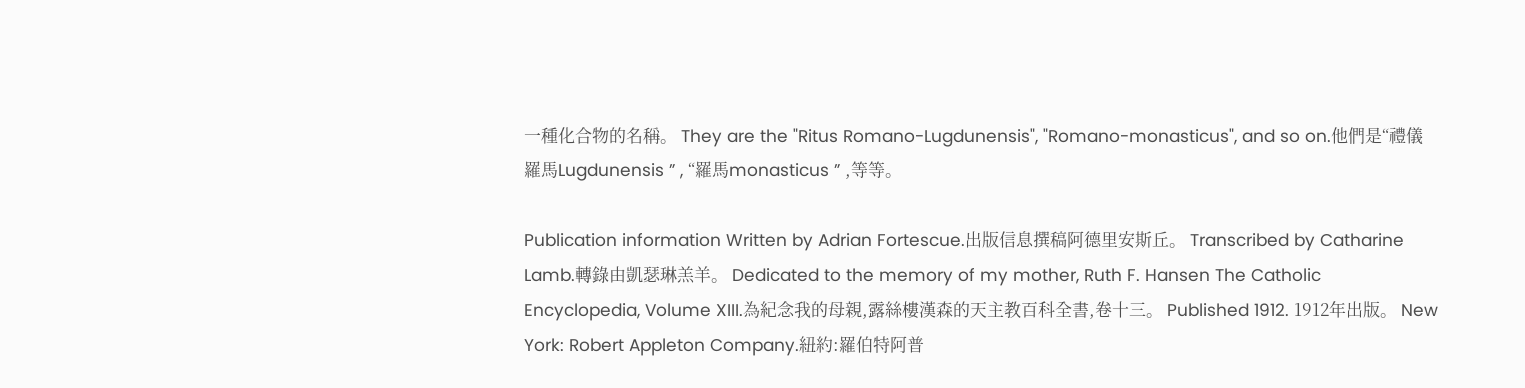一種化合物的名稱。 They are the "Ritus Romano-Lugdunensis", "Romano-monasticus", and so on.他們是“禮儀羅馬Lugdunensis ” , “羅馬monasticus ” ,等等。

Publication information Written by Adrian Fortescue.出版信息撰稿阿德里安斯丘。 Transcribed by Catharine Lamb.轉錄由凱瑟琳羔羊。 Dedicated to the memory of my mother, Ruth F. Hansen The Catholic Encyclopedia, Volume XIII.為紀念我的母親,露絲樓漢森的天主教百科全書,卷十三。 Published 1912. 1912年出版。 New York: Robert Appleton Company.紐約:羅伯特阿普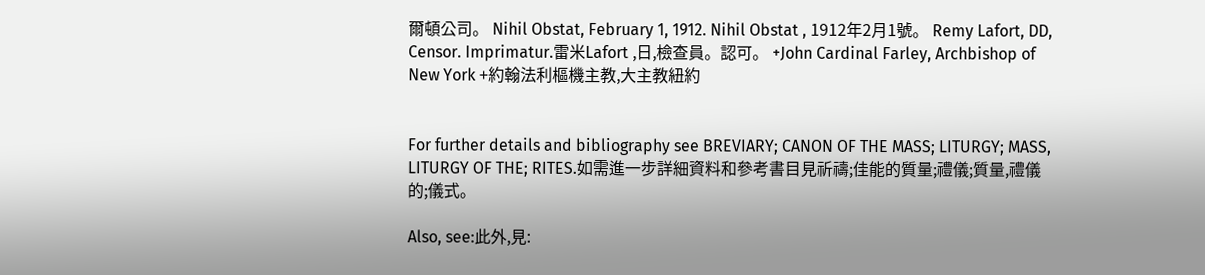爾頓公司。 Nihil Obstat, February 1, 1912. Nihil Obstat , 1912年2月1號。 Remy Lafort, DD, Censor. Imprimatur.雷米Lafort ,日,檢查員。認可。 +John Cardinal Farley, Archbishop of New York +約翰法利樞機主教,大主教紐約


For further details and bibliography see BREVIARY; CANON OF THE MASS; LITURGY; MASS, LITURGY OF THE; RITES.如需進一步詳細資料和參考書目見祈禱;佳能的質量;禮儀;質量,禮儀的;儀式。

Also, see:此外,見: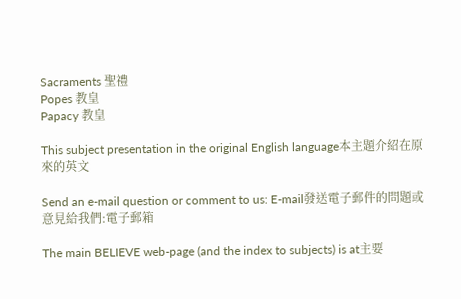Sacraments 聖禮
Popes 教皇
Papacy 教皇

This subject presentation in the original English language本主題介紹在原來的英文

Send an e-mail question or comment to us: E-mail發送電子郵件的問題或意見給我們:電子郵箱

The main BELIEVE web-page (and the index to subjects) is at主要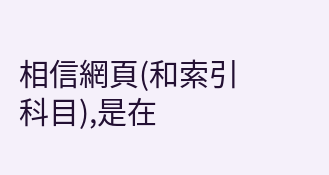相信網頁(和索引科目),是在